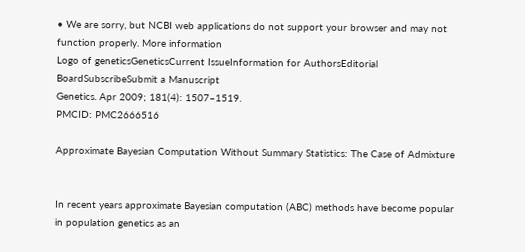• We are sorry, but NCBI web applications do not support your browser and may not function properly. More information
Logo of geneticsGeneticsCurrent IssueInformation for AuthorsEditorial BoardSubscribeSubmit a Manuscript
Genetics. Apr 2009; 181(4): 1507–1519.
PMCID: PMC2666516

Approximate Bayesian Computation Without Summary Statistics: The Case of Admixture


In recent years approximate Bayesian computation (ABC) methods have become popular in population genetics as an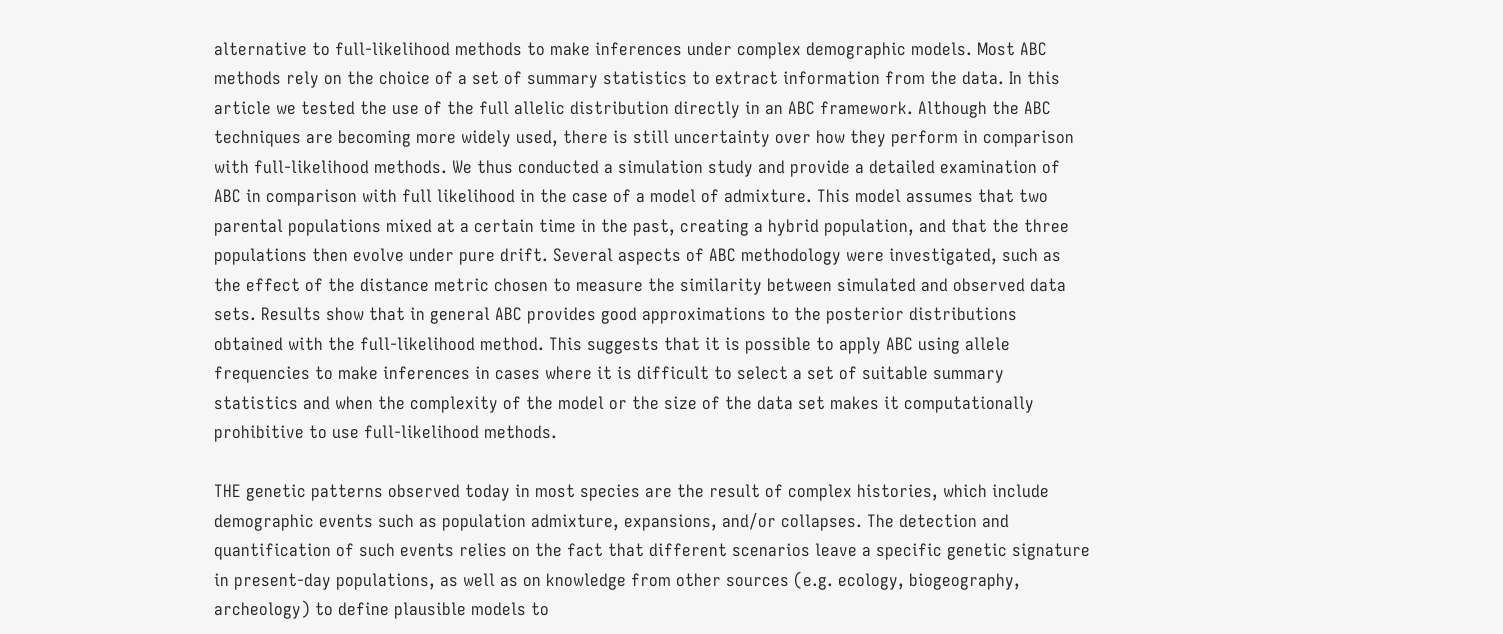alternative to full-likelihood methods to make inferences under complex demographic models. Most ABC methods rely on the choice of a set of summary statistics to extract information from the data. In this article we tested the use of the full allelic distribution directly in an ABC framework. Although the ABC techniques are becoming more widely used, there is still uncertainty over how they perform in comparison with full-likelihood methods. We thus conducted a simulation study and provide a detailed examination of ABC in comparison with full likelihood in the case of a model of admixture. This model assumes that two parental populations mixed at a certain time in the past, creating a hybrid population, and that the three populations then evolve under pure drift. Several aspects of ABC methodology were investigated, such as the effect of the distance metric chosen to measure the similarity between simulated and observed data sets. Results show that in general ABC provides good approximations to the posterior distributions obtained with the full-likelihood method. This suggests that it is possible to apply ABC using allele frequencies to make inferences in cases where it is difficult to select a set of suitable summary statistics and when the complexity of the model or the size of the data set makes it computationally prohibitive to use full-likelihood methods.

THE genetic patterns observed today in most species are the result of complex histories, which include demographic events such as population admixture, expansions, and/or collapses. The detection and quantification of such events relies on the fact that different scenarios leave a specific genetic signature in present-day populations, as well as on knowledge from other sources (e.g. ecology, biogeography, archeology) to define plausible models to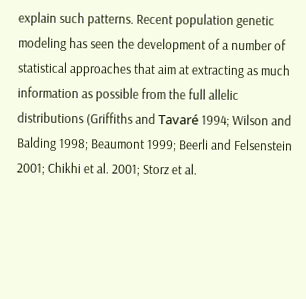explain such patterns. Recent population genetic modeling has seen the development of a number of statistical approaches that aim at extracting as much information as possible from the full allelic distributions (Griffiths and Tavaré 1994; Wilson and Balding 1998; Beaumont 1999; Beerli and Felsenstein 2001; Chikhi et al. 2001; Storz et al.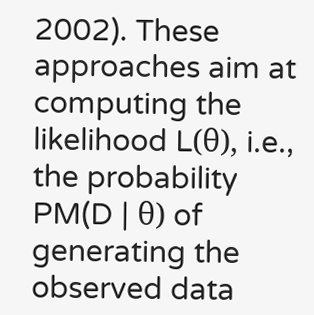2002). These approaches aim at computing the likelihood L(θ), i.e., the probability PM(D | θ) of generating the observed data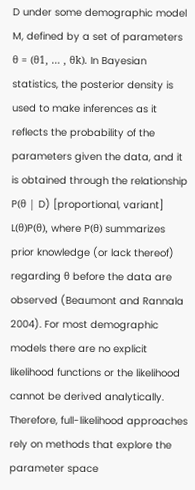D under some demographic model M, defined by a set of parameters θ = (θ1, … , θk). In Bayesian statistics, the posterior density is used to make inferences as it reflects the probability of the parameters given the data, and it is obtained through the relationship P(θ | D) [proportional, variant] L(θ)P(θ), where P(θ) summarizes prior knowledge (or lack thereof) regarding θ before the data are observed (Beaumont and Rannala 2004). For most demographic models there are no explicit likelihood functions or the likelihood cannot be derived analytically. Therefore, full-likelihood approaches rely on methods that explore the parameter space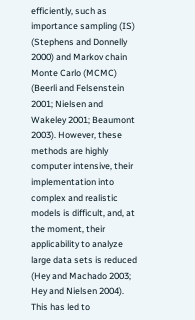efficiently, such as importance sampling (IS) (Stephens and Donnelly 2000) and Markov chain Monte Carlo (MCMC) (Beerli and Felsenstein 2001; Nielsen and Wakeley 2001; Beaumont 2003). However, these methods are highly computer intensive, their implementation into complex and realistic models is difficult, and, at the moment, their applicability to analyze large data sets is reduced (Hey and Machado 2003; Hey and Nielsen 2004). This has led to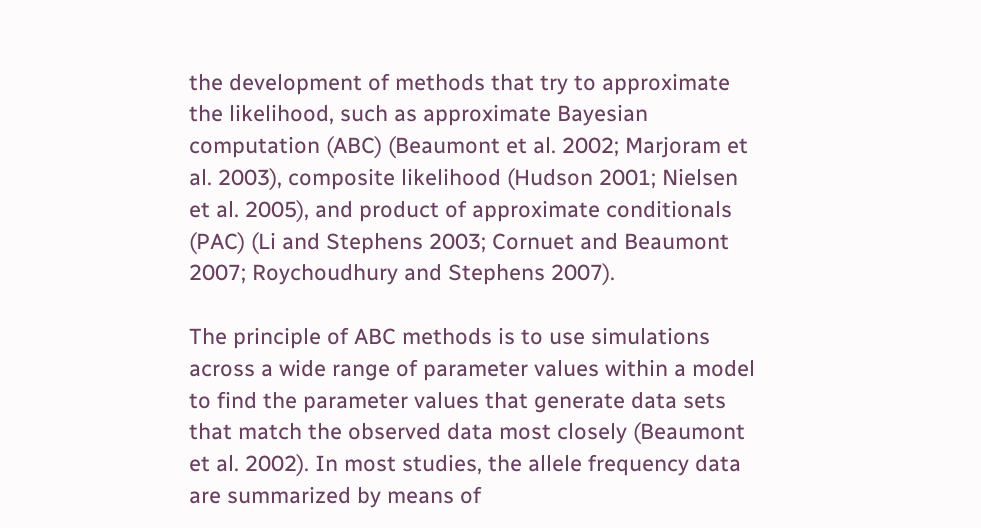the development of methods that try to approximate the likelihood, such as approximate Bayesian computation (ABC) (Beaumont et al. 2002; Marjoram et al. 2003), composite likelihood (Hudson 2001; Nielsen et al. 2005), and product of approximate conditionals (PAC) (Li and Stephens 2003; Cornuet and Beaumont 2007; Roychoudhury and Stephens 2007).

The principle of ABC methods is to use simulations across a wide range of parameter values within a model to find the parameter values that generate data sets that match the observed data most closely (Beaumont et al. 2002). In most studies, the allele frequency data are summarized by means of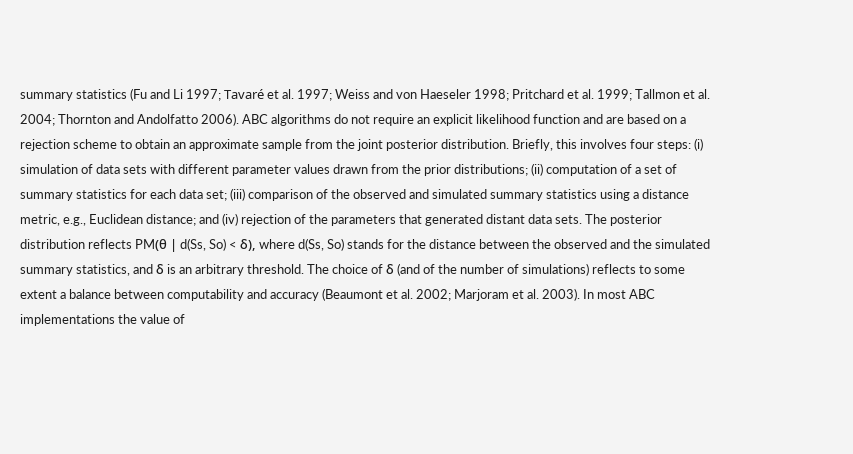summary statistics (Fu and Li 1997; Tavaré et al. 1997; Weiss and von Haeseler 1998; Pritchard et al. 1999; Tallmon et al. 2004; Thornton and Andolfatto 2006). ABC algorithms do not require an explicit likelihood function and are based on a rejection scheme to obtain an approximate sample from the joint posterior distribution. Briefly, this involves four steps: (i) simulation of data sets with different parameter values drawn from the prior distributions; (ii) computation of a set of summary statistics for each data set; (iii) comparison of the observed and simulated summary statistics using a distance metric, e.g., Euclidean distance; and (iv) rejection of the parameters that generated distant data sets. The posterior distribution reflects PM(θ | d(Ss, So) < δ), where d(Ss, So) stands for the distance between the observed and the simulated summary statistics, and δ is an arbitrary threshold. The choice of δ (and of the number of simulations) reflects to some extent a balance between computability and accuracy (Beaumont et al. 2002; Marjoram et al. 2003). In most ABC implementations the value of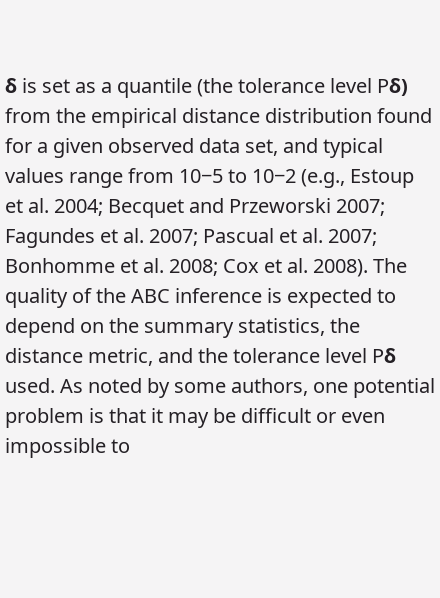δ is set as a quantile (the tolerance level Pδ) from the empirical distance distribution found for a given observed data set, and typical values range from 10−5 to 10−2 (e.g., Estoup et al. 2004; Becquet and Przeworski 2007; Fagundes et al. 2007; Pascual et al. 2007; Bonhomme et al. 2008; Cox et al. 2008). The quality of the ABC inference is expected to depend on the summary statistics, the distance metric, and the tolerance level Pδ used. As noted by some authors, one potential problem is that it may be difficult or even impossible to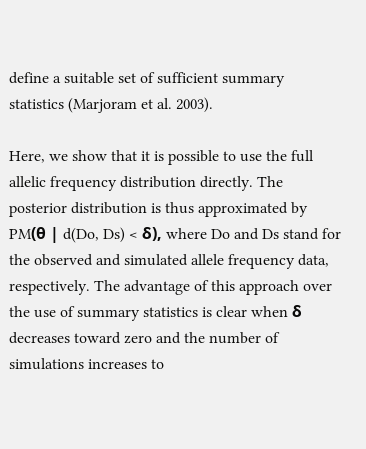define a suitable set of sufficient summary statistics (Marjoram et al. 2003).

Here, we show that it is possible to use the full allelic frequency distribution directly. The posterior distribution is thus approximated by PM(θ | d(Do, Ds) < δ), where Do and Ds stand for the observed and simulated allele frequency data, respectively. The advantage of this approach over the use of summary statistics is clear when δ decreases toward zero and the number of simulations increases to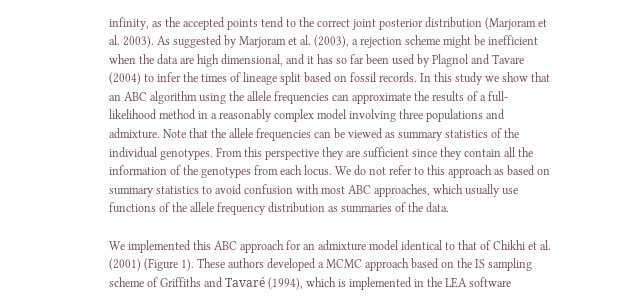infinity, as the accepted points tend to the correct joint posterior distribution (Marjoram et al. 2003). As suggested by Marjoram et al. (2003), a rejection scheme might be inefficient when the data are high dimensional, and it has so far been used by Plagnol and Tavare (2004) to infer the times of lineage split based on fossil records. In this study we show that an ABC algorithm using the allele frequencies can approximate the results of a full-likelihood method in a reasonably complex model involving three populations and admixture. Note that the allele frequencies can be viewed as summary statistics of the individual genotypes. From this perspective they are sufficient since they contain all the information of the genotypes from each locus. We do not refer to this approach as based on summary statistics to avoid confusion with most ABC approaches, which usually use functions of the allele frequency distribution as summaries of the data.

We implemented this ABC approach for an admixture model identical to that of Chikhi et al. (2001) (Figure 1). These authors developed a MCMC approach based on the IS sampling scheme of Griffiths and Tavaré (1994), which is implemented in the LEA software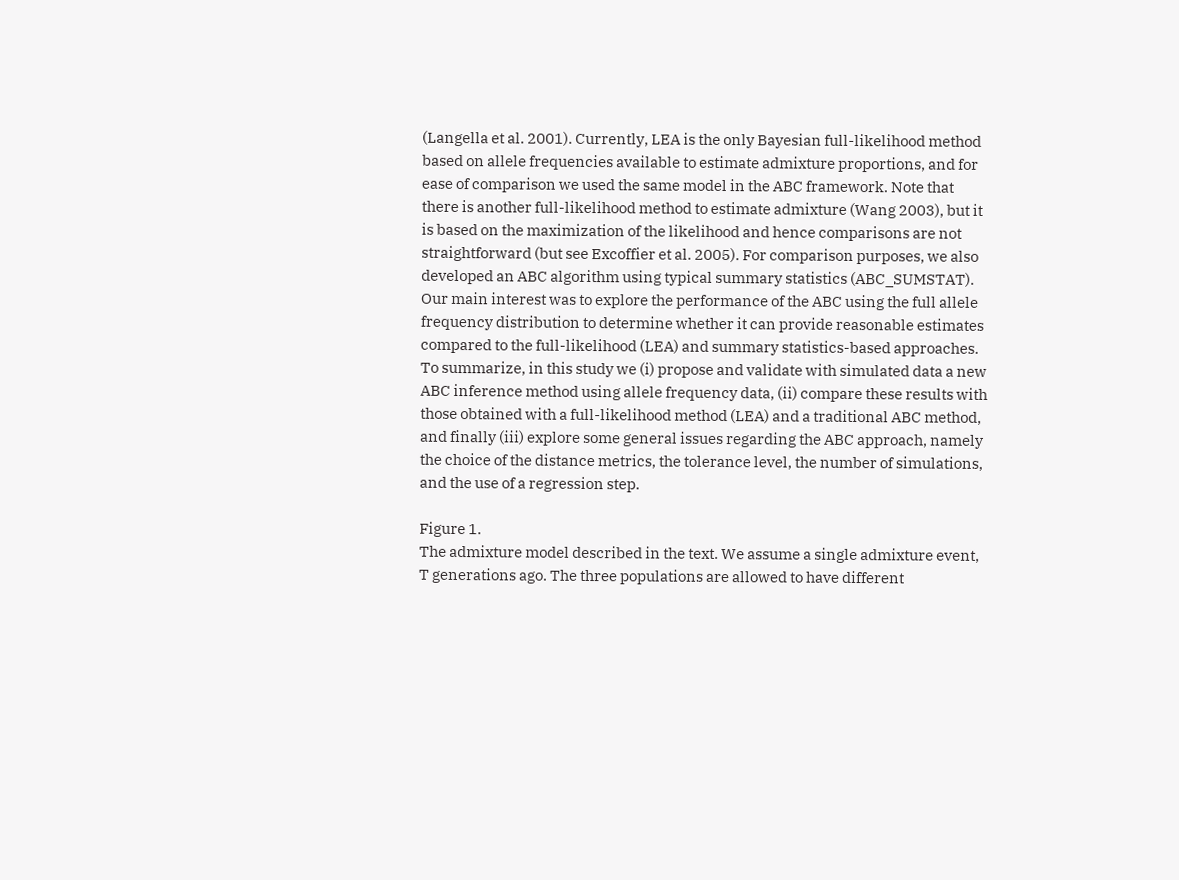(Langella et al. 2001). Currently, LEA is the only Bayesian full-likelihood method based on allele frequencies available to estimate admixture proportions, and for ease of comparison we used the same model in the ABC framework. Note that there is another full-likelihood method to estimate admixture (Wang 2003), but it is based on the maximization of the likelihood and hence comparisons are not straightforward (but see Excoffier et al. 2005). For comparison purposes, we also developed an ABC algorithm using typical summary statistics (ABC_SUMSTAT). Our main interest was to explore the performance of the ABC using the full allele frequency distribution to determine whether it can provide reasonable estimates compared to the full-likelihood (LEA) and summary statistics-based approaches. To summarize, in this study we (i) propose and validate with simulated data a new ABC inference method using allele frequency data, (ii) compare these results with those obtained with a full-likelihood method (LEA) and a traditional ABC method, and finally (iii) explore some general issues regarding the ABC approach, namely the choice of the distance metrics, the tolerance level, the number of simulations, and the use of a regression step.

Figure 1.
The admixture model described in the text. We assume a single admixture event, T generations ago. The three populations are allowed to have different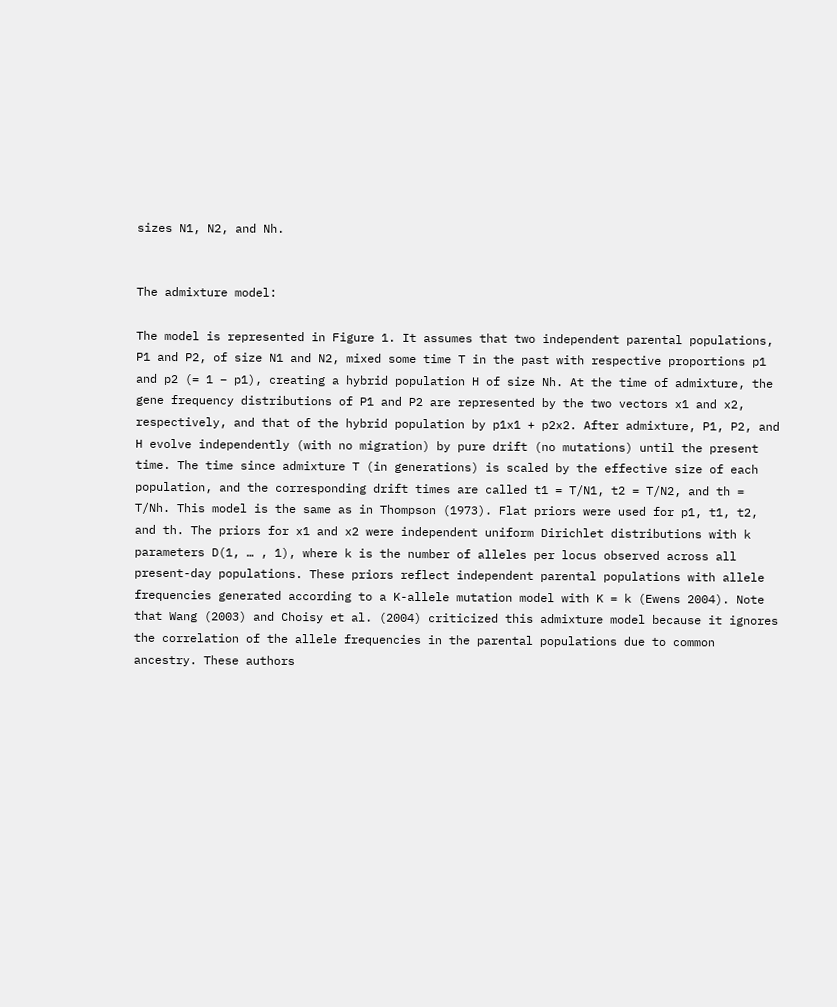sizes N1, N2, and Nh.


The admixture model:

The model is represented in Figure 1. It assumes that two independent parental populations, P1 and P2, of size N1 and N2, mixed some time T in the past with respective proportions p1 and p2 (= 1 − p1), creating a hybrid population H of size Nh. At the time of admixture, the gene frequency distributions of P1 and P2 are represented by the two vectors x1 and x2, respectively, and that of the hybrid population by p1x1 + p2x2. After admixture, P1, P2, and H evolve independently (with no migration) by pure drift (no mutations) until the present time. The time since admixture T (in generations) is scaled by the effective size of each population, and the corresponding drift times are called t1 = T/N1, t2 = T/N2, and th = T/Nh. This model is the same as in Thompson (1973). Flat priors were used for p1, t1, t2, and th. The priors for x1 and x2 were independent uniform Dirichlet distributions with k parameters D(1, … , 1), where k is the number of alleles per locus observed across all present-day populations. These priors reflect independent parental populations with allele frequencies generated according to a K-allele mutation model with K = k (Ewens 2004). Note that Wang (2003) and Choisy et al. (2004) criticized this admixture model because it ignores the correlation of the allele frequencies in the parental populations due to common ancestry. These authors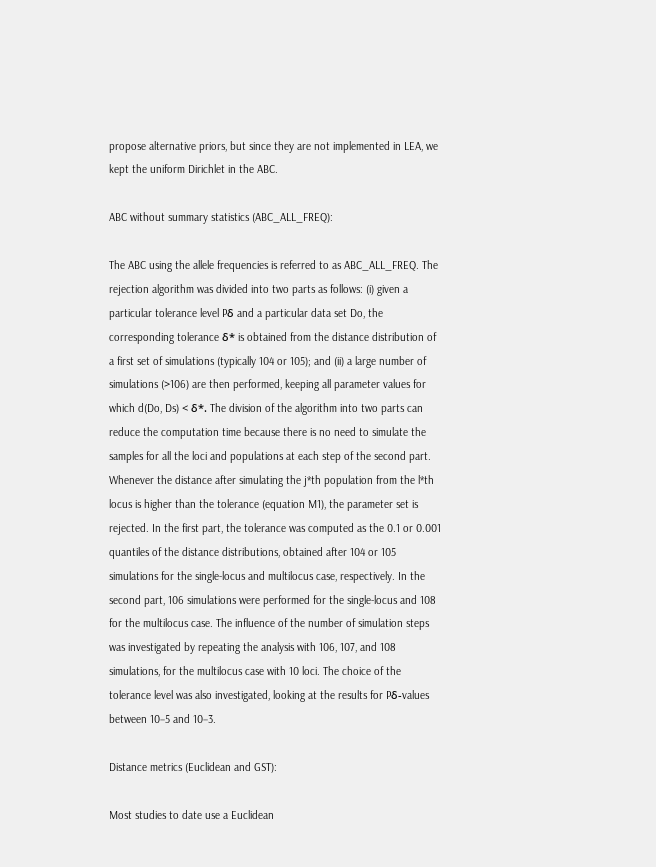propose alternative priors, but since they are not implemented in LEA, we kept the uniform Dirichlet in the ABC.

ABC without summary statistics (ABC_ALL_FREQ):

The ABC using the allele frequencies is referred to as ABC_ALL_FREQ. The rejection algorithm was divided into two parts as follows: (i) given a particular tolerance level Pδ and a particular data set Do, the corresponding tolerance δ* is obtained from the distance distribution of a first set of simulations (typically 104 or 105); and (ii) a large number of simulations (>106) are then performed, keeping all parameter values for which d(Do, Ds) < δ*. The division of the algorithm into two parts can reduce the computation time because there is no need to simulate the samples for all the loci and populations at each step of the second part. Whenever the distance after simulating the j*th population from the l*th locus is higher than the tolerance (equation M1), the parameter set is rejected. In the first part, the tolerance was computed as the 0.1 or 0.001 quantiles of the distance distributions, obtained after 104 or 105 simulations for the single-locus and multilocus case, respectively. In the second part, 106 simulations were performed for the single-locus and 108 for the multilocus case. The influence of the number of simulation steps was investigated by repeating the analysis with 106, 107, and 108 simulations, for the multilocus case with 10 loci. The choice of the tolerance level was also investigated, looking at the results for Pδ-values between 10−5 and 10−3.

Distance metrics (Euclidean and GST):

Most studies to date use a Euclidean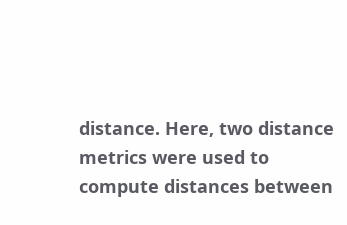distance. Here, two distance metrics were used to compute distances between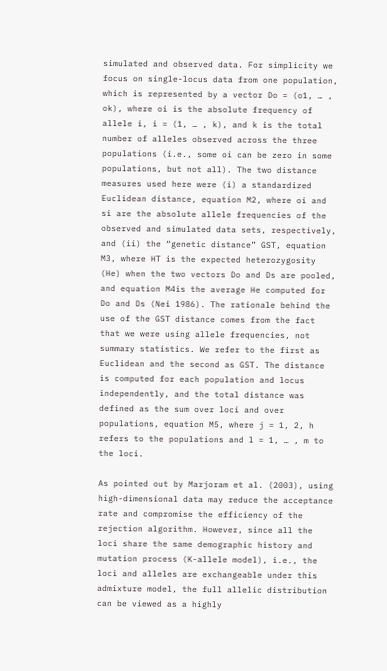simulated and observed data. For simplicity we focus on single-locus data from one population, which is represented by a vector Do = (o1, … , ok), where oi is the absolute frequency of allele i, i = (1, … , k), and k is the total number of alleles observed across the three populations (i.e., some oi can be zero in some populations, but not all). The two distance measures used here were (i) a standardized Euclidean distance, equation M2, where oi and si are the absolute allele frequencies of the observed and simulated data sets, respectively, and (ii) the “genetic distance” GST, equation M3, where HT is the expected heterozygosity (He) when the two vectors Do and Ds are pooled, and equation M4is the average He computed for Do and Ds (Nei 1986). The rationale behind the use of the GST distance comes from the fact that we were using allele frequencies, not summary statistics. We refer to the first as Euclidean and the second as GST. The distance is computed for each population and locus independently, and the total distance was defined as the sum over loci and over populations, equation M5, where j = 1, 2, h refers to the populations and l = 1, … , m to the loci.

As pointed out by Marjoram et al. (2003), using high-dimensional data may reduce the acceptance rate and compromise the efficiency of the rejection algorithm. However, since all the loci share the same demographic history and mutation process (K-allele model), i.e., the loci and alleles are exchangeable under this admixture model, the full allelic distribution can be viewed as a highly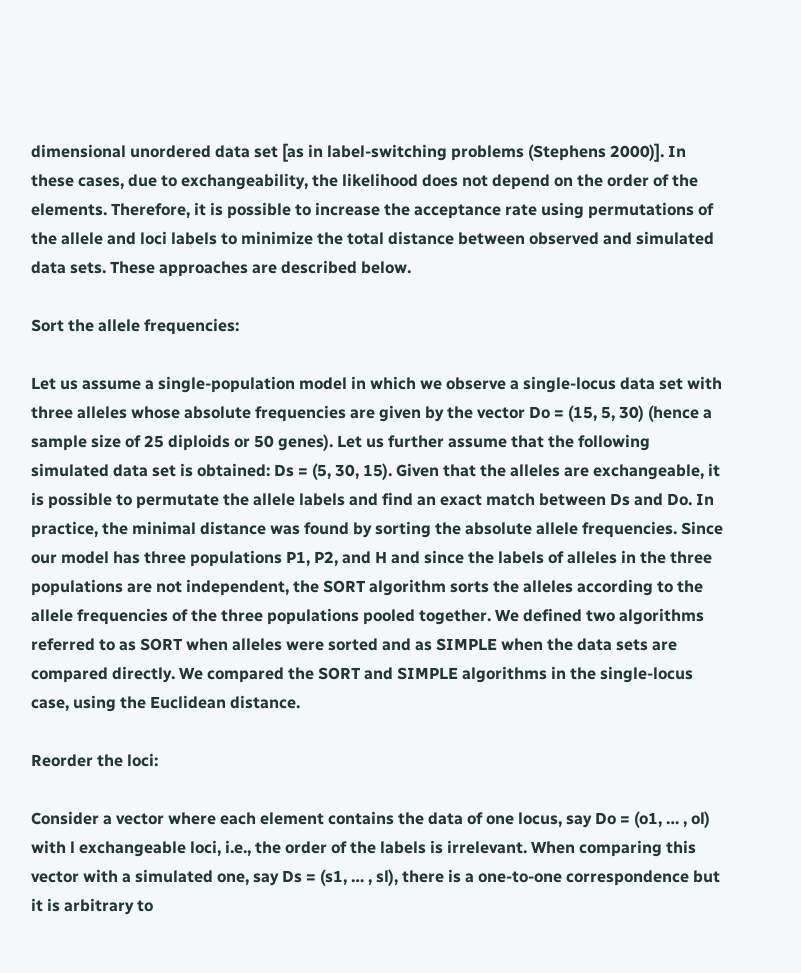dimensional unordered data set [as in label-switching problems (Stephens 2000)]. In these cases, due to exchangeability, the likelihood does not depend on the order of the elements. Therefore, it is possible to increase the acceptance rate using permutations of the allele and loci labels to minimize the total distance between observed and simulated data sets. These approaches are described below.

Sort the allele frequencies:

Let us assume a single-population model in which we observe a single-locus data set with three alleles whose absolute frequencies are given by the vector Do = (15, 5, 30) (hence a sample size of 25 diploids or 50 genes). Let us further assume that the following simulated data set is obtained: Ds = (5, 30, 15). Given that the alleles are exchangeable, it is possible to permutate the allele labels and find an exact match between Ds and Do. In practice, the minimal distance was found by sorting the absolute allele frequencies. Since our model has three populations P1, P2, and H and since the labels of alleles in the three populations are not independent, the SORT algorithm sorts the alleles according to the allele frequencies of the three populations pooled together. We defined two algorithms referred to as SORT when alleles were sorted and as SIMPLE when the data sets are compared directly. We compared the SORT and SIMPLE algorithms in the single-locus case, using the Euclidean distance.

Reorder the loci:

Consider a vector where each element contains the data of one locus, say Do = (o1, … , ol) with l exchangeable loci, i.e., the order of the labels is irrelevant. When comparing this vector with a simulated one, say Ds = (s1, … , sl), there is a one-to-one correspondence but it is arbitrary to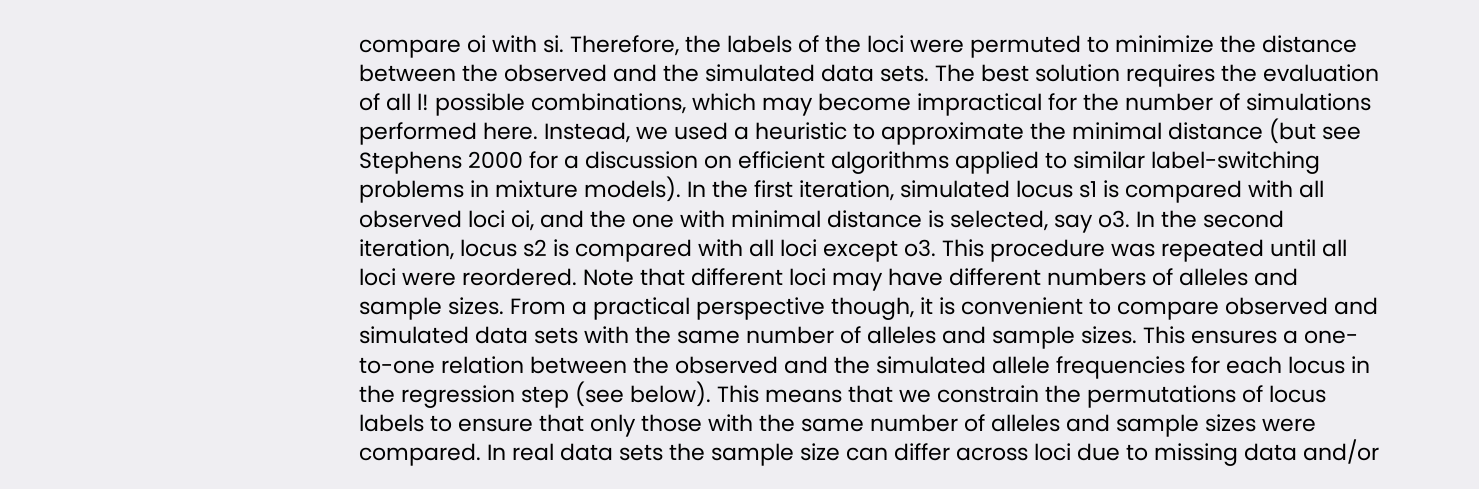compare oi with si. Therefore, the labels of the loci were permuted to minimize the distance between the observed and the simulated data sets. The best solution requires the evaluation of all l! possible combinations, which may become impractical for the number of simulations performed here. Instead, we used a heuristic to approximate the minimal distance (but see Stephens 2000 for a discussion on efficient algorithms applied to similar label-switching problems in mixture models). In the first iteration, simulated locus s1 is compared with all observed loci oi, and the one with minimal distance is selected, say o3. In the second iteration, locus s2 is compared with all loci except o3. This procedure was repeated until all loci were reordered. Note that different loci may have different numbers of alleles and sample sizes. From a practical perspective though, it is convenient to compare observed and simulated data sets with the same number of alleles and sample sizes. This ensures a one-to-one relation between the observed and the simulated allele frequencies for each locus in the regression step (see below). This means that we constrain the permutations of locus labels to ensure that only those with the same number of alleles and sample sizes were compared. In real data sets the sample size can differ across loci due to missing data and/or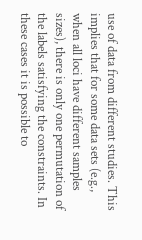use of data from different studies. This implies that for some data sets (e.g., when all loci have different samples sizes), there is only one permutation of the labels satisfying the constraints. In these cases it is possible to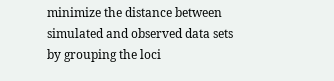minimize the distance between simulated and observed data sets by grouping the loci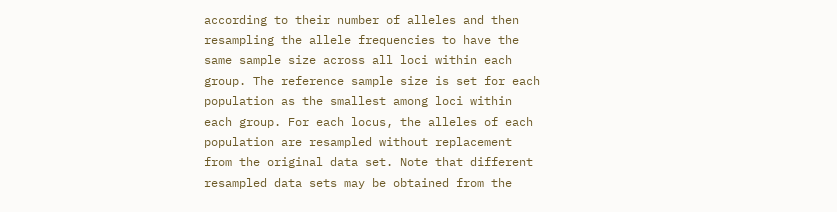according to their number of alleles and then resampling the allele frequencies to have the same sample size across all loci within each group. The reference sample size is set for each population as the smallest among loci within each group. For each locus, the alleles of each population are resampled without replacement from the original data set. Note that different resampled data sets may be obtained from the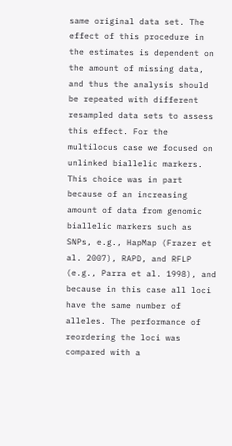same original data set. The effect of this procedure in the estimates is dependent on the amount of missing data, and thus the analysis should be repeated with different resampled data sets to assess this effect. For the multilocus case we focused on unlinked biallelic markers. This choice was in part because of an increasing amount of data from genomic biallelic markers such as SNPs, e.g., HapMap (Frazer et al. 2007), RAPD, and RFLP (e.g., Parra et al. 1998), and because in this case all loci have the same number of alleles. The performance of reordering the loci was compared with a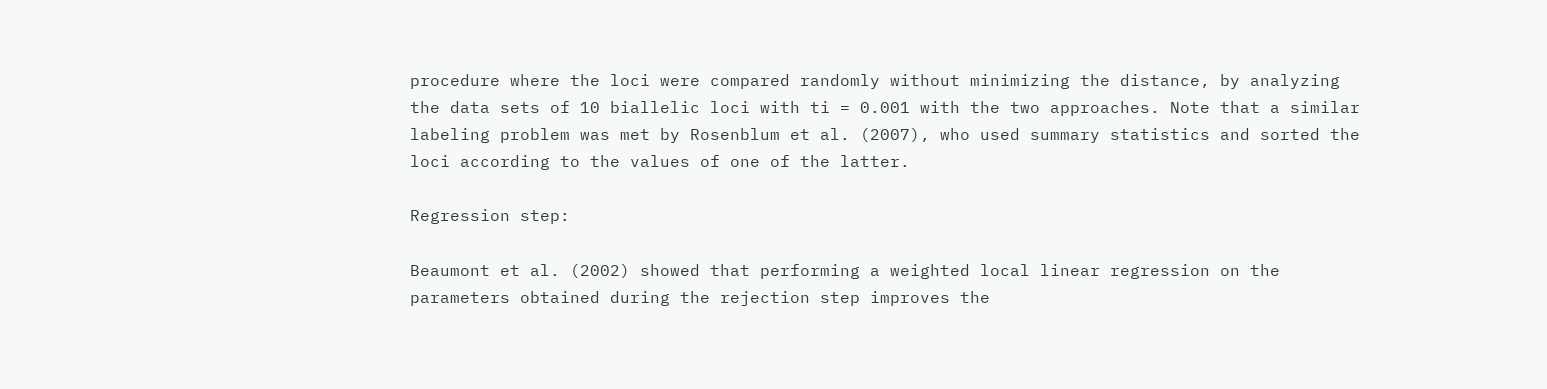procedure where the loci were compared randomly without minimizing the distance, by analyzing the data sets of 10 biallelic loci with ti = 0.001 with the two approaches. Note that a similar labeling problem was met by Rosenblum et al. (2007), who used summary statistics and sorted the loci according to the values of one of the latter.

Regression step:

Beaumont et al. (2002) showed that performing a weighted local linear regression on the parameters obtained during the rejection step improves the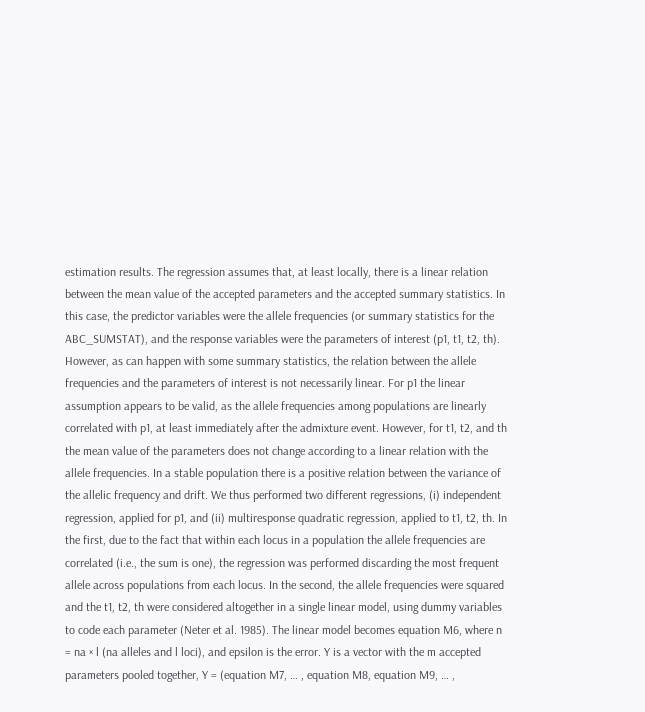estimation results. The regression assumes that, at least locally, there is a linear relation between the mean value of the accepted parameters and the accepted summary statistics. In this case, the predictor variables were the allele frequencies (or summary statistics for the ABC_SUMSTAT), and the response variables were the parameters of interest (p1, t1, t2, th). However, as can happen with some summary statistics, the relation between the allele frequencies and the parameters of interest is not necessarily linear. For p1 the linear assumption appears to be valid, as the allele frequencies among populations are linearly correlated with p1, at least immediately after the admixture event. However, for t1, t2, and th the mean value of the parameters does not change according to a linear relation with the allele frequencies. In a stable population there is a positive relation between the variance of the allelic frequency and drift. We thus performed two different regressions, (i) independent regression, applied for p1, and (ii) multiresponse quadratic regression, applied to t1, t2, th. In the first, due to the fact that within each locus in a population the allele frequencies are correlated (i.e., the sum is one), the regression was performed discarding the most frequent allele across populations from each locus. In the second, the allele frequencies were squared and the t1, t2, th were considered altogether in a single linear model, using dummy variables to code each parameter (Neter et al. 1985). The linear model becomes equation M6, where n = na × l (na alleles and l loci), and epsilon is the error. Y is a vector with the m accepted parameters pooled together, Y = (equation M7, … , equation M8, equation M9, … ,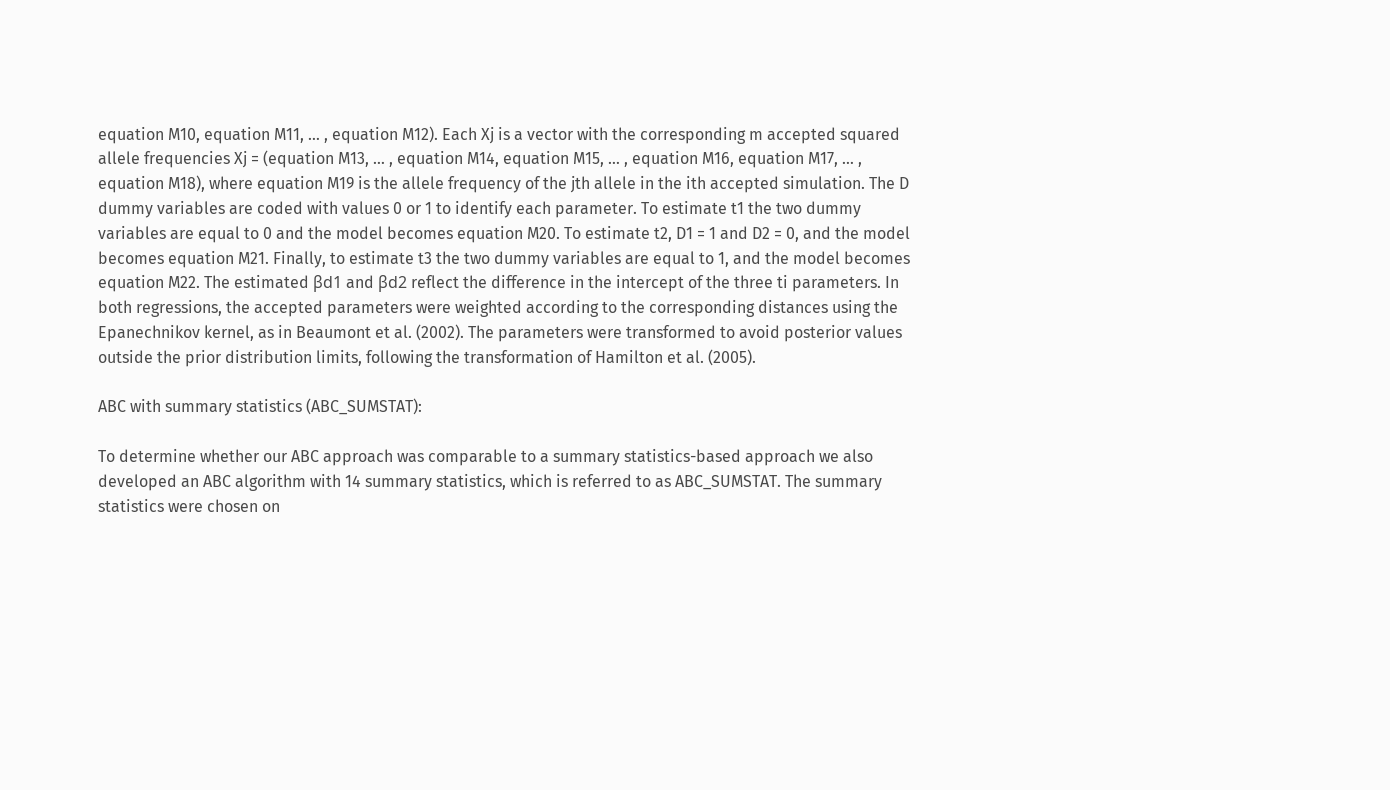equation M10, equation M11, … , equation M12). Each Xj is a vector with the corresponding m accepted squared allele frequencies Xj = (equation M13, … , equation M14, equation M15, … , equation M16, equation M17, … , equation M18), where equation M19 is the allele frequency of the jth allele in the ith accepted simulation. The D dummy variables are coded with values 0 or 1 to identify each parameter. To estimate t1 the two dummy variables are equal to 0 and the model becomes equation M20. To estimate t2, D1 = 1 and D2 = 0, and the model becomes equation M21. Finally, to estimate t3 the two dummy variables are equal to 1, and the model becomes equation M22. The estimated βd1 and βd2 reflect the difference in the intercept of the three ti parameters. In both regressions, the accepted parameters were weighted according to the corresponding distances using the Epanechnikov kernel, as in Beaumont et al. (2002). The parameters were transformed to avoid posterior values outside the prior distribution limits, following the transformation of Hamilton et al. (2005).

ABC with summary statistics (ABC_SUMSTAT):

To determine whether our ABC approach was comparable to a summary statistics-based approach we also developed an ABC algorithm with 14 summary statistics, which is referred to as ABC_SUMSTAT. The summary statistics were chosen on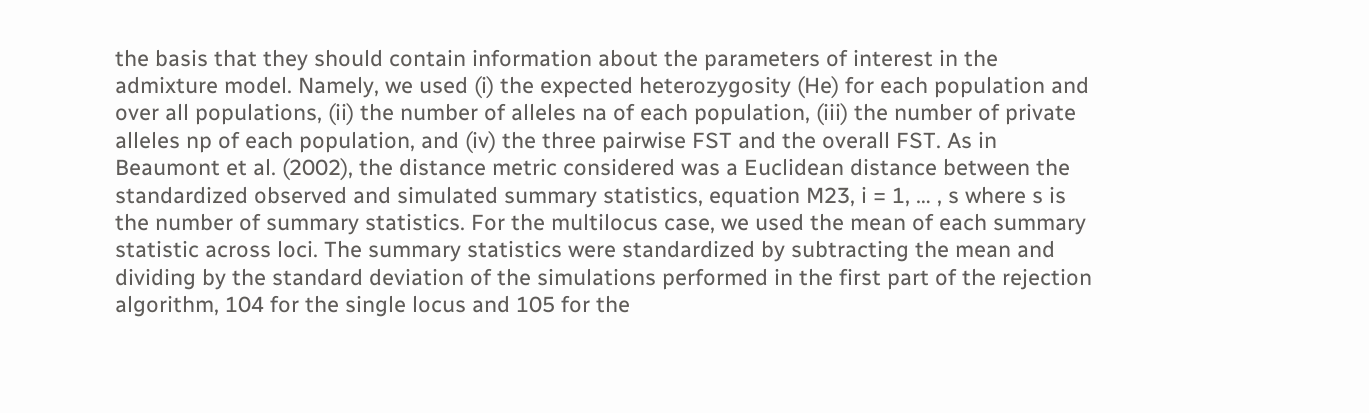the basis that they should contain information about the parameters of interest in the admixture model. Namely, we used (i) the expected heterozygosity (He) for each population and over all populations, (ii) the number of alleles na of each population, (iii) the number of private alleles np of each population, and (iv) the three pairwise FST and the overall FST. As in Beaumont et al. (2002), the distance metric considered was a Euclidean distance between the standardized observed and simulated summary statistics, equation M23, i = 1, … , s where s is the number of summary statistics. For the multilocus case, we used the mean of each summary statistic across loci. The summary statistics were standardized by subtracting the mean and dividing by the standard deviation of the simulations performed in the first part of the rejection algorithm, 104 for the single locus and 105 for the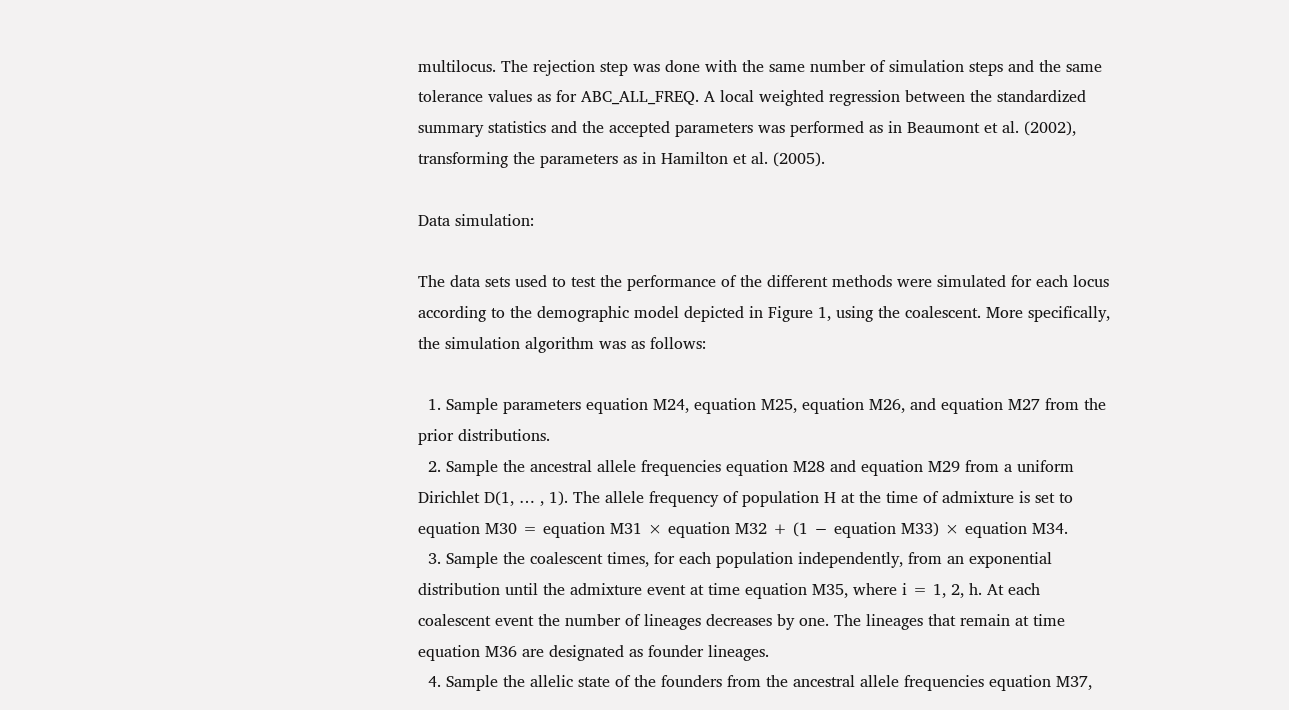multilocus. The rejection step was done with the same number of simulation steps and the same tolerance values as for ABC_ALL_FREQ. A local weighted regression between the standardized summary statistics and the accepted parameters was performed as in Beaumont et al. (2002), transforming the parameters as in Hamilton et al. (2005).

Data simulation:

The data sets used to test the performance of the different methods were simulated for each locus according to the demographic model depicted in Figure 1, using the coalescent. More specifically, the simulation algorithm was as follows:

  1. Sample parameters equation M24, equation M25, equation M26, and equation M27 from the prior distributions.
  2. Sample the ancestral allele frequencies equation M28 and equation M29 from a uniform Dirichlet D(1, … , 1). The allele frequency of population H at the time of admixture is set to equation M30 = equation M31 × equation M32 + (1 − equation M33) × equation M34.
  3. Sample the coalescent times, for each population independently, from an exponential distribution until the admixture event at time equation M35, where i = 1, 2, h. At each coalescent event the number of lineages decreases by one. The lineages that remain at time equation M36 are designated as founder lineages.
  4. Sample the allelic state of the founders from the ancestral allele frequencies equation M37,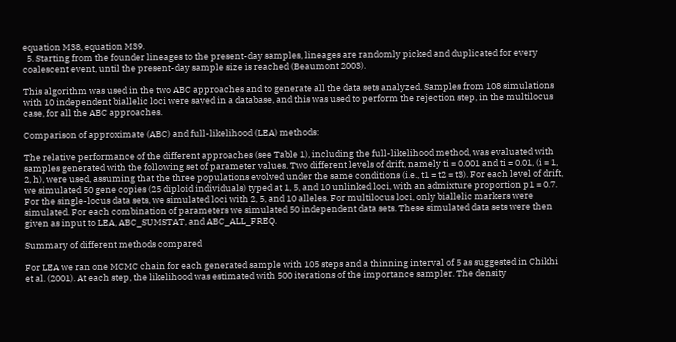equation M38, equation M39.
  5. Starting from the founder lineages to the present-day samples, lineages are randomly picked and duplicated for every coalescent event, until the present-day sample size is reached (Beaumont 2003).

This algorithm was used in the two ABC approaches and to generate all the data sets analyzed. Samples from 108 simulations with 10 independent biallelic loci were saved in a database, and this was used to perform the rejection step, in the multilocus case, for all the ABC approaches.

Comparison of approximate (ABC) and full-likelihood (LEA) methods:

The relative performance of the different approaches (see Table 1), including the full-likelihood method, was evaluated with samples generated with the following set of parameter values. Two different levels of drift, namely ti = 0.001 and ti = 0.01, (i = 1, 2, h), were used, assuming that the three populations evolved under the same conditions (i.e., t1 = t2 = t3). For each level of drift, we simulated 50 gene copies (25 diploid individuals) typed at 1, 5, and 10 unlinked loci, with an admixture proportion p1 = 0.7. For the single-locus data sets, we simulated loci with 2, 5, and 10 alleles. For multilocus loci, only biallelic markers were simulated. For each combination of parameters we simulated 50 independent data sets. These simulated data sets were then given as input to LEA, ABC_SUMSTAT, and ABC_ALL_FREQ.

Summary of different methods compared

For LEA we ran one MCMC chain for each generated sample with 105 steps and a thinning interval of 5 as suggested in Chikhi et al. (2001). At each step, the likelihood was estimated with 500 iterations of the importance sampler. The density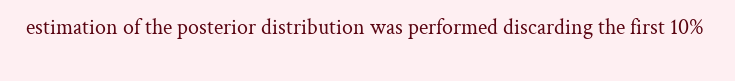estimation of the posterior distribution was performed discarding the first 10%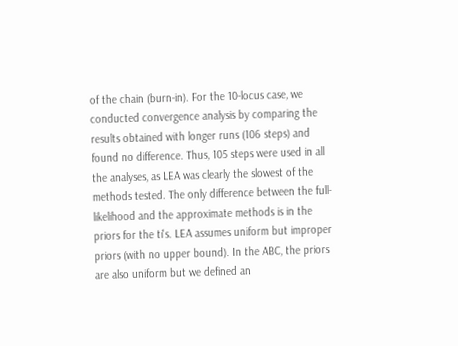of the chain (burn-in). For the 10-locus case, we conducted convergence analysis by comparing the results obtained with longer runs (106 steps) and found no difference. Thus, 105 steps were used in all the analyses, as LEA was clearly the slowest of the methods tested. The only difference between the full-likelihood and the approximate methods is in the priors for the ti's. LEA assumes uniform but improper priors (with no upper bound). In the ABC, the priors are also uniform but we defined an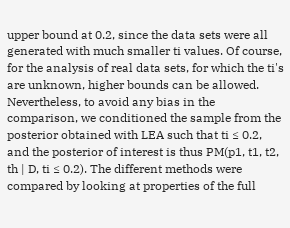upper bound at 0.2, since the data sets were all generated with much smaller ti values. Of course, for the analysis of real data sets, for which the ti's are unknown, higher bounds can be allowed. Nevertheless, to avoid any bias in the comparison, we conditioned the sample from the posterior obtained with LEA such that ti ≤ 0.2, and the posterior of interest is thus PM(p1, t1, t2, th | D, ti ≤ 0.2). The different methods were compared by looking at properties of the full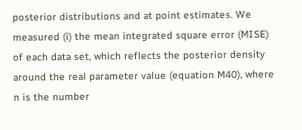posterior distributions and at point estimates. We measured (i) the mean integrated square error (MISE) of each data set, which reflects the posterior density around the real parameter value (equation M40), where n is the number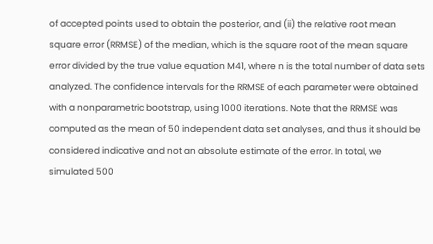of accepted points used to obtain the posterior, and (ii) the relative root mean square error (RRMSE) of the median, which is the square root of the mean square error divided by the true value equation M41, where n is the total number of data sets analyzed. The confidence intervals for the RRMSE of each parameter were obtained with a nonparametric bootstrap, using 1000 iterations. Note that the RRMSE was computed as the mean of 50 independent data set analyses, and thus it should be considered indicative and not an absolute estimate of the error. In total, we simulated 500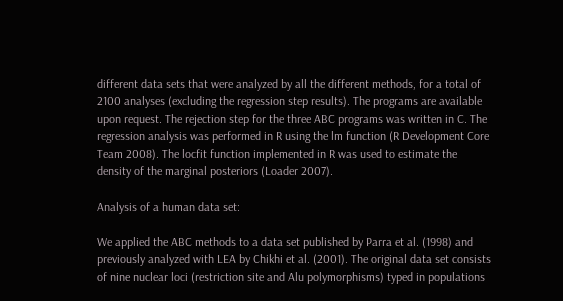different data sets that were analyzed by all the different methods, for a total of 2100 analyses (excluding the regression step results). The programs are available upon request. The rejection step for the three ABC programs was written in C. The regression analysis was performed in R using the lm function (R Development Core Team 2008). The locfit function implemented in R was used to estimate the density of the marginal posteriors (Loader 2007).

Analysis of a human data set:

We applied the ABC methods to a data set published by Parra et al. (1998) and previously analyzed with LEA by Chikhi et al. (2001). The original data set consists of nine nuclear loci (restriction site and Alu polymorphisms) typed in populations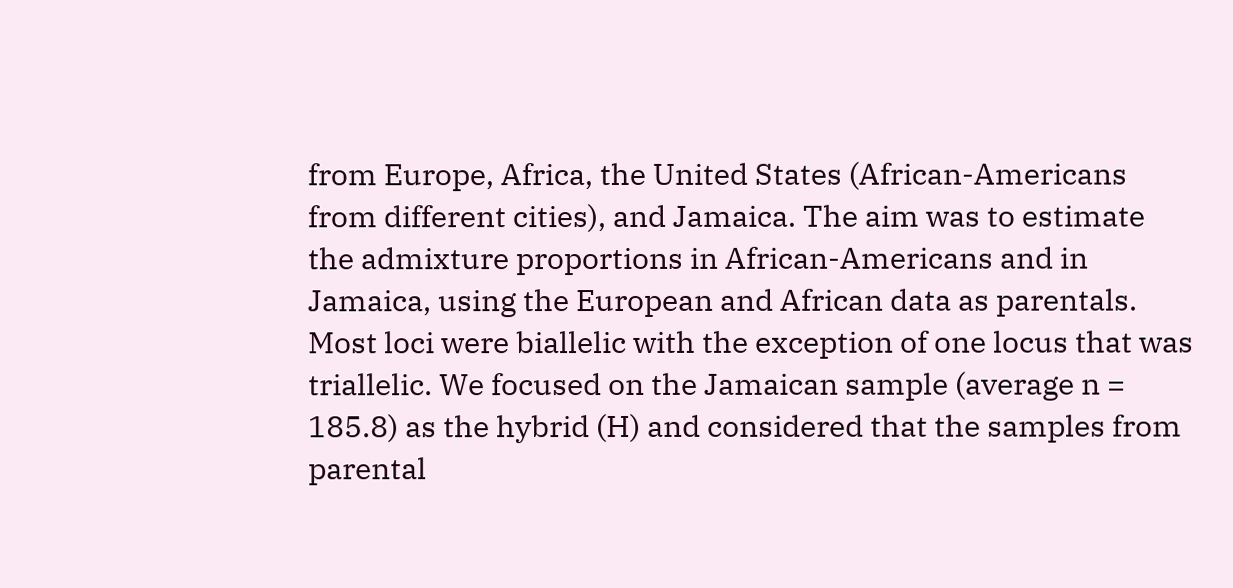from Europe, Africa, the United States (African-Americans from different cities), and Jamaica. The aim was to estimate the admixture proportions in African-Americans and in Jamaica, using the European and African data as parentals. Most loci were biallelic with the exception of one locus that was triallelic. We focused on the Jamaican sample (average n = 185.8) as the hybrid (H) and considered that the samples from parental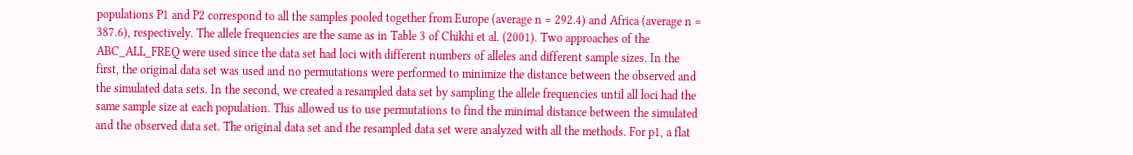populations P1 and P2 correspond to all the samples pooled together from Europe (average n = 292.4) and Africa (average n = 387.6), respectively. The allele frequencies are the same as in Table 3 of Chikhi et al. (2001). Two approaches of the ABC_ALL_FREQ were used since the data set had loci with different numbers of alleles and different sample sizes. In the first, the original data set was used and no permutations were performed to minimize the distance between the observed and the simulated data sets. In the second, we created a resampled data set by sampling the allele frequencies until all loci had the same sample size at each population. This allowed us to use permutations to find the minimal distance between the simulated and the observed data set. The original data set and the resampled data set were analyzed with all the methods. For p1, a flat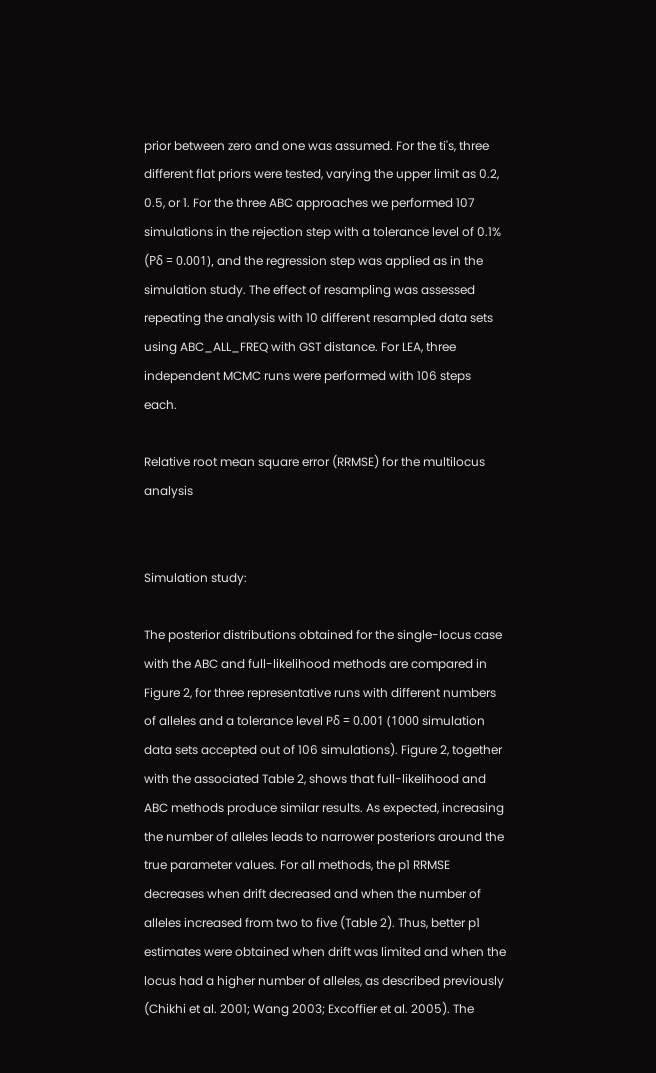prior between zero and one was assumed. For the ti's, three different flat priors were tested, varying the upper limit as 0.2, 0.5, or 1. For the three ABC approaches we performed 107 simulations in the rejection step with a tolerance level of 0.1% (Pδ = 0.001), and the regression step was applied as in the simulation study. The effect of resampling was assessed repeating the analysis with 10 different resampled data sets using ABC_ALL_FREQ with GST distance. For LEA, three independent MCMC runs were performed with 106 steps each.

Relative root mean square error (RRMSE) for the multilocus analysis


Simulation study:

The posterior distributions obtained for the single-locus case with the ABC and full-likelihood methods are compared in Figure 2, for three representative runs with different numbers of alleles and a tolerance level Pδ = 0.001 (1000 simulation data sets accepted out of 106 simulations). Figure 2, together with the associated Table 2, shows that full-likelihood and ABC methods produce similar results. As expected, increasing the number of alleles leads to narrower posteriors around the true parameter values. For all methods, the p1 RRMSE decreases when drift decreased and when the number of alleles increased from two to five (Table 2). Thus, better p1 estimates were obtained when drift was limited and when the locus had a higher number of alleles, as described previously (Chikhi et al. 2001; Wang 2003; Excoffier et al. 2005). The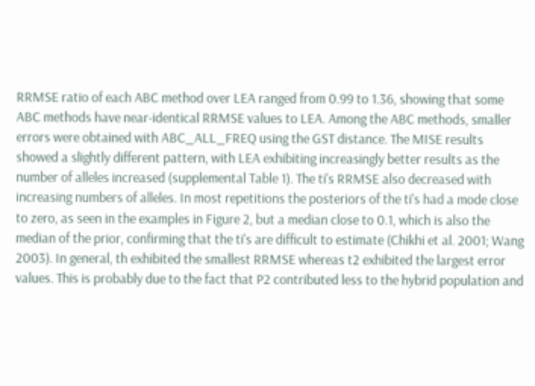RRMSE ratio of each ABC method over LEA ranged from 0.99 to 1.36, showing that some ABC methods have near-identical RRMSE values to LEA. Among the ABC methods, smaller errors were obtained with ABC_ALL_FREQ using the GST distance. The MISE results showed a slightly different pattern, with LEA exhibiting increasingly better results as the number of alleles increased (supplemental Table 1). The ti's RRMSE also decreased with increasing numbers of alleles. In most repetitions the posteriors of the ti's had a mode close to zero, as seen in the examples in Figure 2, but a median close to 0.1, which is also the median of the prior, confirming that the ti's are difficult to estimate (Chikhi et al. 2001; Wang 2003). In general, th exhibited the smallest RRMSE whereas t2 exhibited the largest error values. This is probably due to the fact that P2 contributed less to the hybrid population and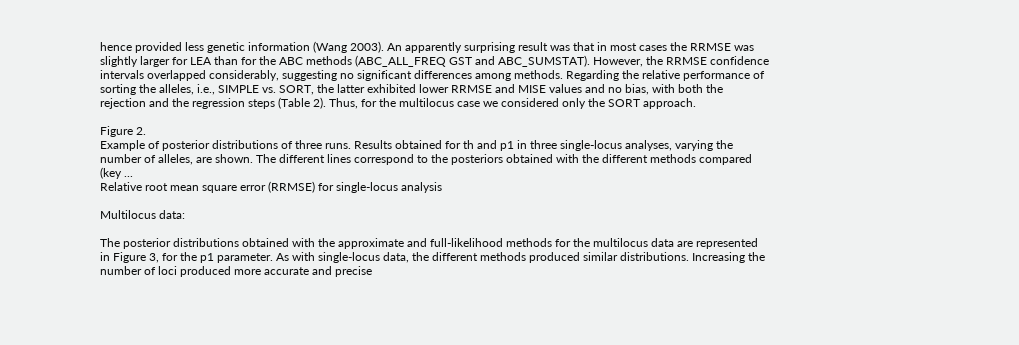hence provided less genetic information (Wang 2003). An apparently surprising result was that in most cases the RRMSE was slightly larger for LEA than for the ABC methods (ABC_ALL_FREQ GST and ABC_SUMSTAT). However, the RRMSE confidence intervals overlapped considerably, suggesting no significant differences among methods. Regarding the relative performance of sorting the alleles, i.e., SIMPLE vs. SORT, the latter exhibited lower RRMSE and MISE values and no bias, with both the rejection and the regression steps (Table 2). Thus, for the multilocus case we considered only the SORT approach.

Figure 2.
Example of posterior distributions of three runs. Results obtained for th and p1 in three single-locus analyses, varying the number of alleles, are shown. The different lines correspond to the posteriors obtained with the different methods compared (key ...
Relative root mean square error (RRMSE) for single-locus analysis

Multilocus data:

The posterior distributions obtained with the approximate and full-likelihood methods for the multilocus data are represented in Figure 3, for the p1 parameter. As with single-locus data, the different methods produced similar distributions. Increasing the number of loci produced more accurate and precise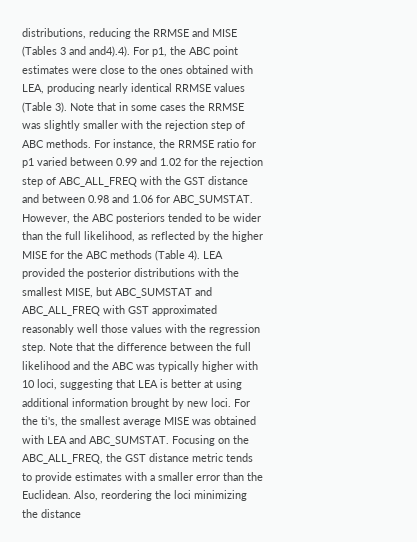distributions, reducing the RRMSE and MISE (Tables 3 and and4).4). For p1, the ABC point estimates were close to the ones obtained with LEA, producing nearly identical RRMSE values (Table 3). Note that in some cases the RRMSE was slightly smaller with the rejection step of ABC methods. For instance, the RRMSE ratio for p1 varied between 0.99 and 1.02 for the rejection step of ABC_ALL_FREQ with the GST distance and between 0.98 and 1.06 for ABC_SUMSTAT. However, the ABC posteriors tended to be wider than the full likelihood, as reflected by the higher MISE for the ABC methods (Table 4). LEA provided the posterior distributions with the smallest MISE, but ABC_SUMSTAT and ABC_ALL_FREQ with GST approximated reasonably well those values with the regression step. Note that the difference between the full likelihood and the ABC was typically higher with 10 loci, suggesting that LEA is better at using additional information brought by new loci. For the ti's, the smallest average MISE was obtained with LEA and ABC_SUMSTAT. Focusing on the ABC_ALL_FREQ, the GST distance metric tends to provide estimates with a smaller error than the Euclidean. Also, reordering the loci minimizing the distance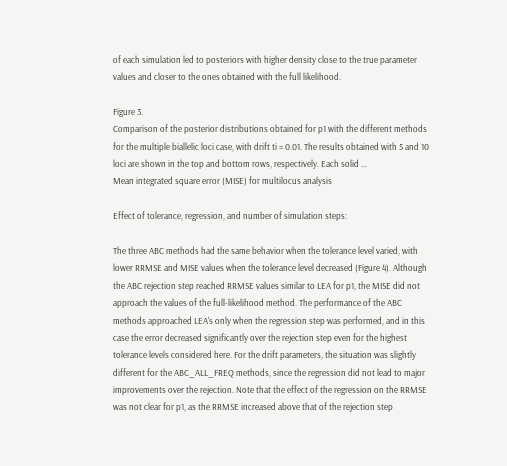of each simulation led to posteriors with higher density close to the true parameter values and closer to the ones obtained with the full likelihood.

Figure 3.
Comparison of the posterior distributions obtained for p1 with the different methods for the multiple biallelic loci case, with drift ti = 0.01. The results obtained with 5 and 10 loci are shown in the top and bottom rows, respectively. Each solid ...
Mean integrated square error (MISE) for multilocus analysis

Effect of tolerance, regression, and number of simulation steps:

The three ABC methods had the same behavior when the tolerance level varied, with lower RRMSE and MISE values when the tolerance level decreased (Figure 4). Although the ABC rejection step reached RRMSE values similar to LEA for p1, the MISE did not approach the values of the full-likelihood method. The performance of the ABC methods approached LEA's only when the regression step was performed, and in this case the error decreased significantly over the rejection step even for the highest tolerance levels considered here. For the drift parameters, the situation was slightly different for the ABC_ALL_FREQ methods, since the regression did not lead to major improvements over the rejection. Note that the effect of the regression on the RRMSE was not clear for p1, as the RRMSE increased above that of the rejection step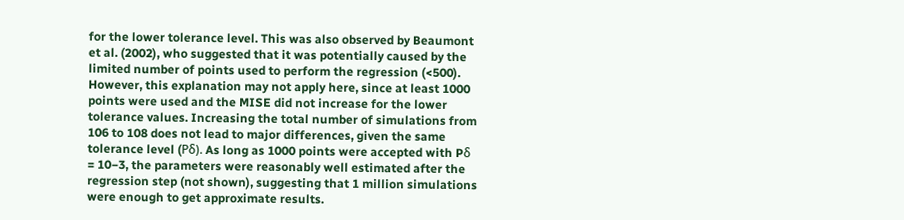for the lower tolerance level. This was also observed by Beaumont et al. (2002), who suggested that it was potentially caused by the limited number of points used to perform the regression (<500). However, this explanation may not apply here, since at least 1000 points were used and the MISE did not increase for the lower tolerance values. Increasing the total number of simulations from 106 to 108 does not lead to major differences, given the same tolerance level (Pδ). As long as 1000 points were accepted with Pδ = 10−3, the parameters were reasonably well estimated after the regression step (not shown), suggesting that 1 million simulations were enough to get approximate results.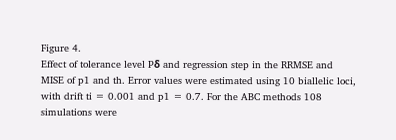Figure 4.
Effect of tolerance level Pδ and regression step in the RRMSE and MISE of p1 and th. Error values were estimated using 10 biallelic loci, with drift ti = 0.001 and p1 = 0.7. For the ABC methods 108 simulations were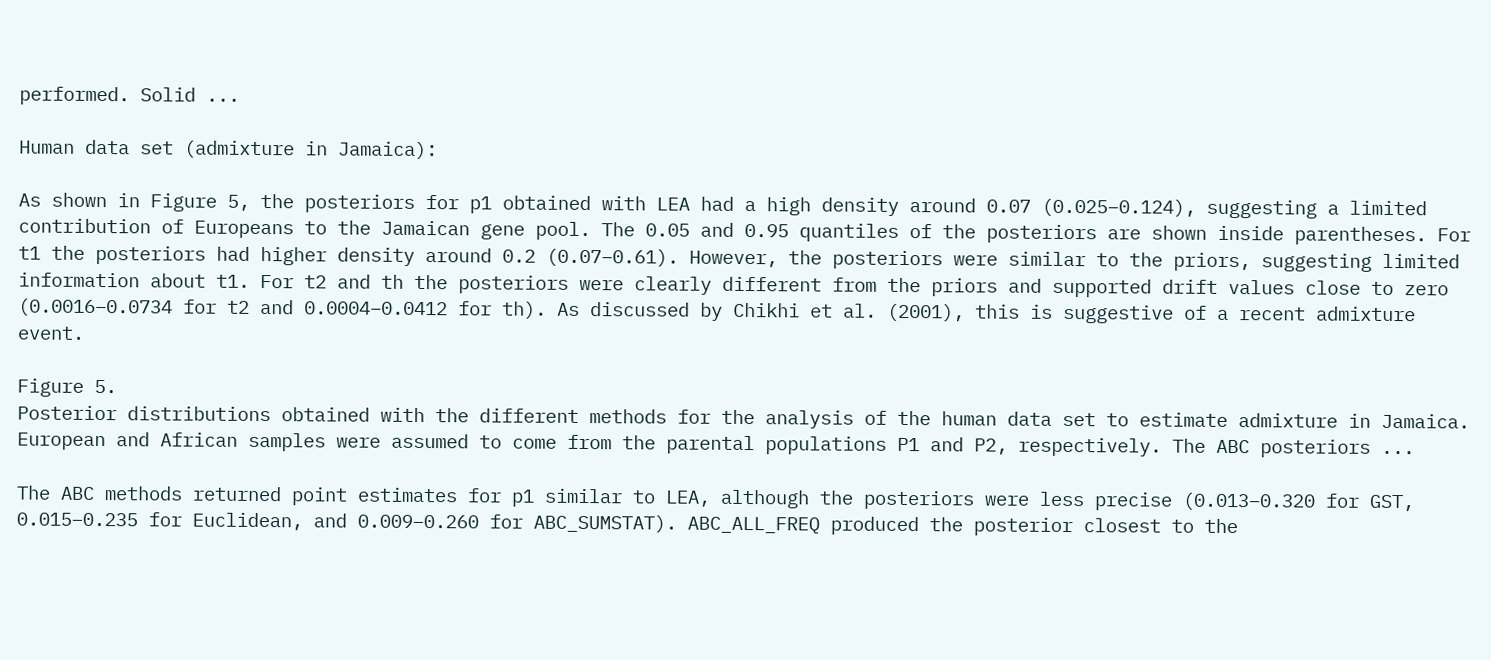performed. Solid ...

Human data set (admixture in Jamaica):

As shown in Figure 5, the posteriors for p1 obtained with LEA had a high density around 0.07 (0.025–0.124), suggesting a limited contribution of Europeans to the Jamaican gene pool. The 0.05 and 0.95 quantiles of the posteriors are shown inside parentheses. For t1 the posteriors had higher density around 0.2 (0.07–0.61). However, the posteriors were similar to the priors, suggesting limited information about t1. For t2 and th the posteriors were clearly different from the priors and supported drift values close to zero (0.0016–0.0734 for t2 and 0.0004–0.0412 for th). As discussed by Chikhi et al. (2001), this is suggestive of a recent admixture event.

Figure 5.
Posterior distributions obtained with the different methods for the analysis of the human data set to estimate admixture in Jamaica. European and African samples were assumed to come from the parental populations P1 and P2, respectively. The ABC posteriors ...

The ABC methods returned point estimates for p1 similar to LEA, although the posteriors were less precise (0.013–0.320 for GST, 0.015–0.235 for Euclidean, and 0.009–0.260 for ABC_SUMSTAT). ABC_ALL_FREQ produced the posterior closest to the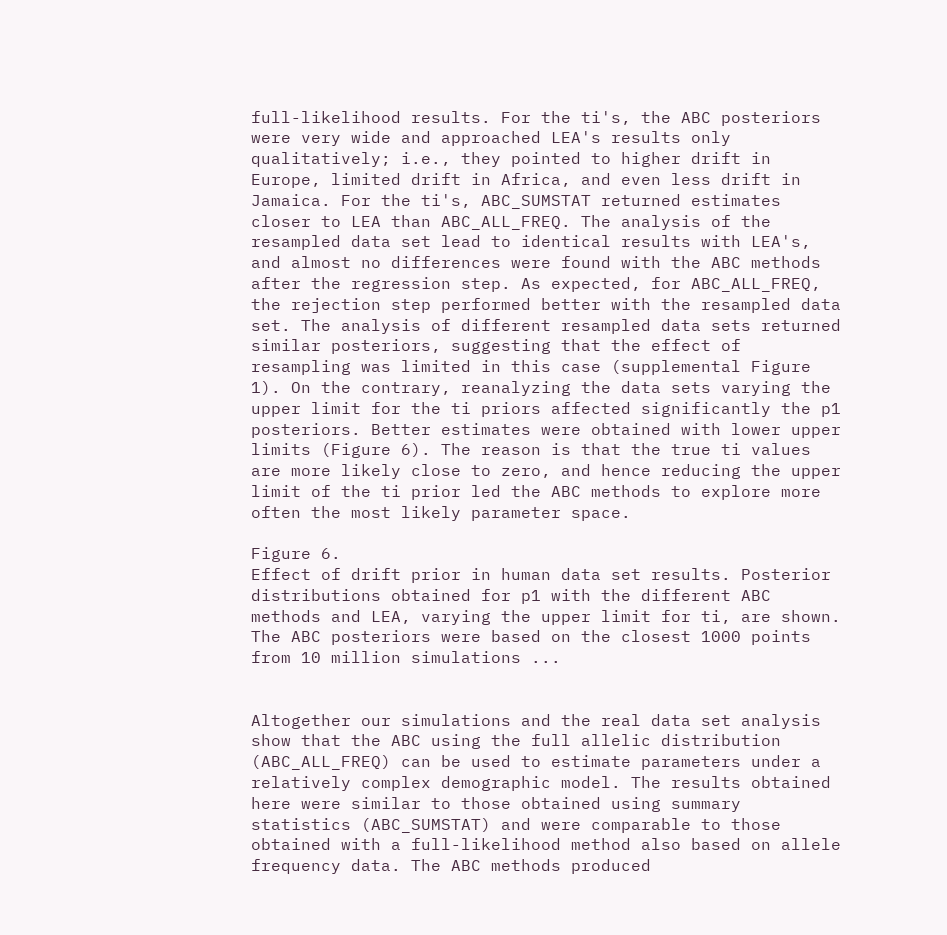full-likelihood results. For the ti's, the ABC posteriors were very wide and approached LEA's results only qualitatively; i.e., they pointed to higher drift in Europe, limited drift in Africa, and even less drift in Jamaica. For the ti's, ABC_SUMSTAT returned estimates closer to LEA than ABC_ALL_FREQ. The analysis of the resampled data set lead to identical results with LEA's, and almost no differences were found with the ABC methods after the regression step. As expected, for ABC_ALL_FREQ, the rejection step performed better with the resampled data set. The analysis of different resampled data sets returned similar posteriors, suggesting that the effect of resampling was limited in this case (supplemental Figure 1). On the contrary, reanalyzing the data sets varying the upper limit for the ti priors affected significantly the p1 posteriors. Better estimates were obtained with lower upper limits (Figure 6). The reason is that the true ti values are more likely close to zero, and hence reducing the upper limit of the ti prior led the ABC methods to explore more often the most likely parameter space.

Figure 6.
Effect of drift prior in human data set results. Posterior distributions obtained for p1 with the different ABC methods and LEA, varying the upper limit for ti, are shown. The ABC posteriors were based on the closest 1000 points from 10 million simulations ...


Altogether our simulations and the real data set analysis show that the ABC using the full allelic distribution (ABC_ALL_FREQ) can be used to estimate parameters under a relatively complex demographic model. The results obtained here were similar to those obtained using summary statistics (ABC_SUMSTAT) and were comparable to those obtained with a full-likelihood method also based on allele frequency data. The ABC methods produced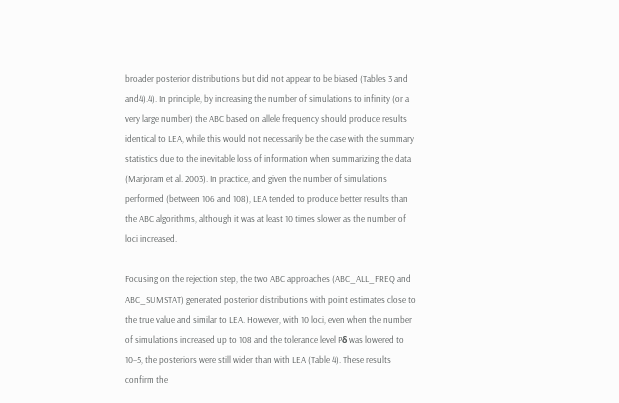broader posterior distributions but did not appear to be biased (Tables 3 and and4).4). In principle, by increasing the number of simulations to infinity (or a very large number) the ABC based on allele frequency should produce results identical to LEA, while this would not necessarily be the case with the summary statistics due to the inevitable loss of information when summarizing the data (Marjoram et al. 2003). In practice, and given the number of simulations performed (between 106 and 108), LEA tended to produce better results than the ABC algorithms, although it was at least 10 times slower as the number of loci increased.

Focusing on the rejection step, the two ABC approaches (ABC_ALL_FREQ and ABC_SUMSTAT) generated posterior distributions with point estimates close to the true value and similar to LEA. However, with 10 loci, even when the number of simulations increased up to 108 and the tolerance level Pδ was lowered to 10−5, the posteriors were still wider than with LEA (Table 4). These results confirm the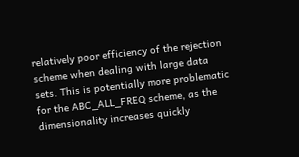relatively poor efficiency of the rejection scheme when dealing with large data sets. This is potentially more problematic for the ABC_ALL_FREQ scheme, as the dimensionality increases quickly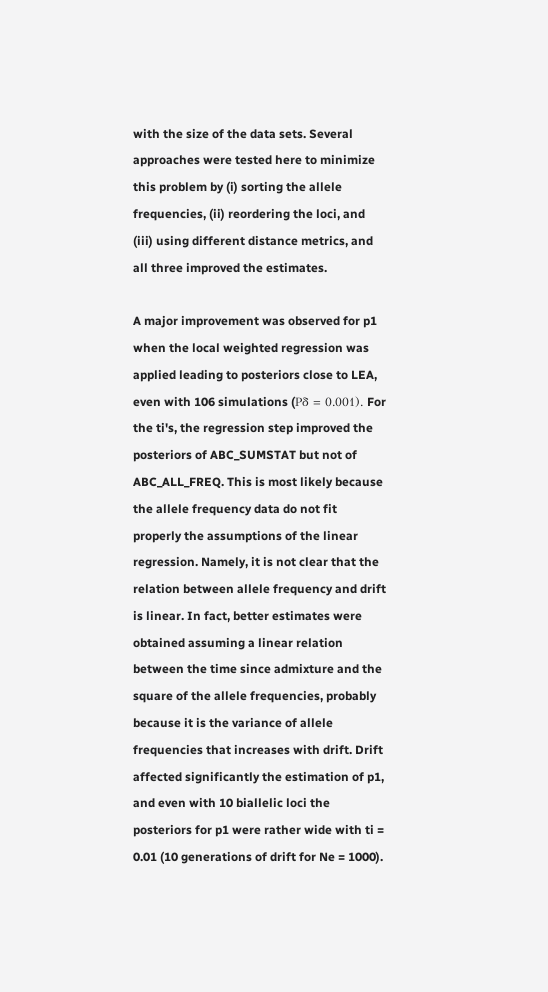with the size of the data sets. Several approaches were tested here to minimize this problem by (i) sorting the allele frequencies, (ii) reordering the loci, and (iii) using different distance metrics, and all three improved the estimates.

A major improvement was observed for p1 when the local weighted regression was applied leading to posteriors close to LEA, even with 106 simulations (Pδ = 0.001). For the ti's, the regression step improved the posteriors of ABC_SUMSTAT but not of ABC_ALL_FREQ. This is most likely because the allele frequency data do not fit properly the assumptions of the linear regression. Namely, it is not clear that the relation between allele frequency and drift is linear. In fact, better estimates were obtained assuming a linear relation between the time since admixture and the square of the allele frequencies, probably because it is the variance of allele frequencies that increases with drift. Drift affected significantly the estimation of p1, and even with 10 biallelic loci the posteriors for p1 were rather wide with ti = 0.01 (10 generations of drift for Ne = 1000).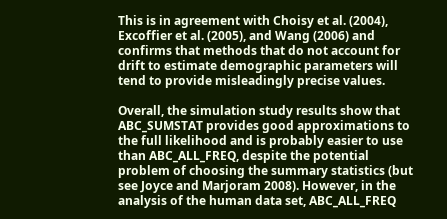This is in agreement with Choisy et al. (2004), Excoffier et al. (2005), and Wang (2006) and confirms that methods that do not account for drift to estimate demographic parameters will tend to provide misleadingly precise values.

Overall, the simulation study results show that ABC_SUMSTAT provides good approximations to the full likelihood and is probably easier to use than ABC_ALL_FREQ, despite the potential problem of choosing the summary statistics (but see Joyce and Marjoram 2008). However, in the analysis of the human data set, ABC_ALL_FREQ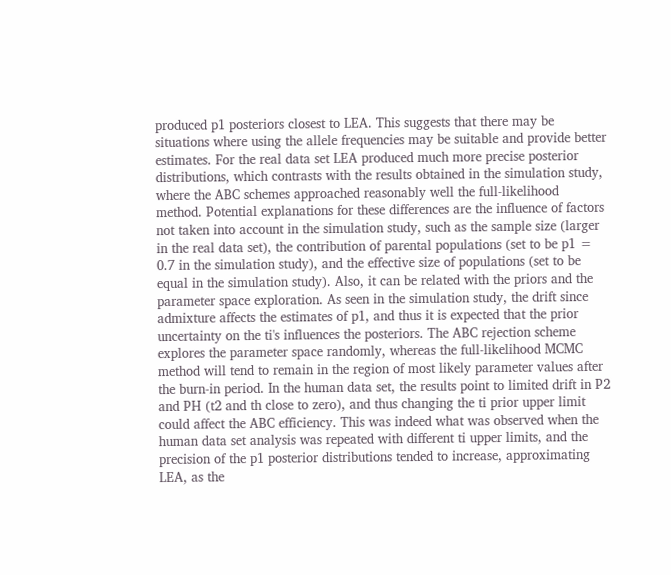produced p1 posteriors closest to LEA. This suggests that there may be situations where using the allele frequencies may be suitable and provide better estimates. For the real data set LEA produced much more precise posterior distributions, which contrasts with the results obtained in the simulation study, where the ABC schemes approached reasonably well the full-likelihood method. Potential explanations for these differences are the influence of factors not taken into account in the simulation study, such as the sample size (larger in the real data set), the contribution of parental populations (set to be p1 = 0.7 in the simulation study), and the effective size of populations (set to be equal in the simulation study). Also, it can be related with the priors and the parameter space exploration. As seen in the simulation study, the drift since admixture affects the estimates of p1, and thus it is expected that the prior uncertainty on the ti's influences the posteriors. The ABC rejection scheme explores the parameter space randomly, whereas the full-likelihood MCMC method will tend to remain in the region of most likely parameter values after the burn-in period. In the human data set, the results point to limited drift in P2 and PH (t2 and th close to zero), and thus changing the ti prior upper limit could affect the ABC efficiency. This was indeed what was observed when the human data set analysis was repeated with different ti upper limits, and the precision of the p1 posterior distributions tended to increase, approximating LEA, as the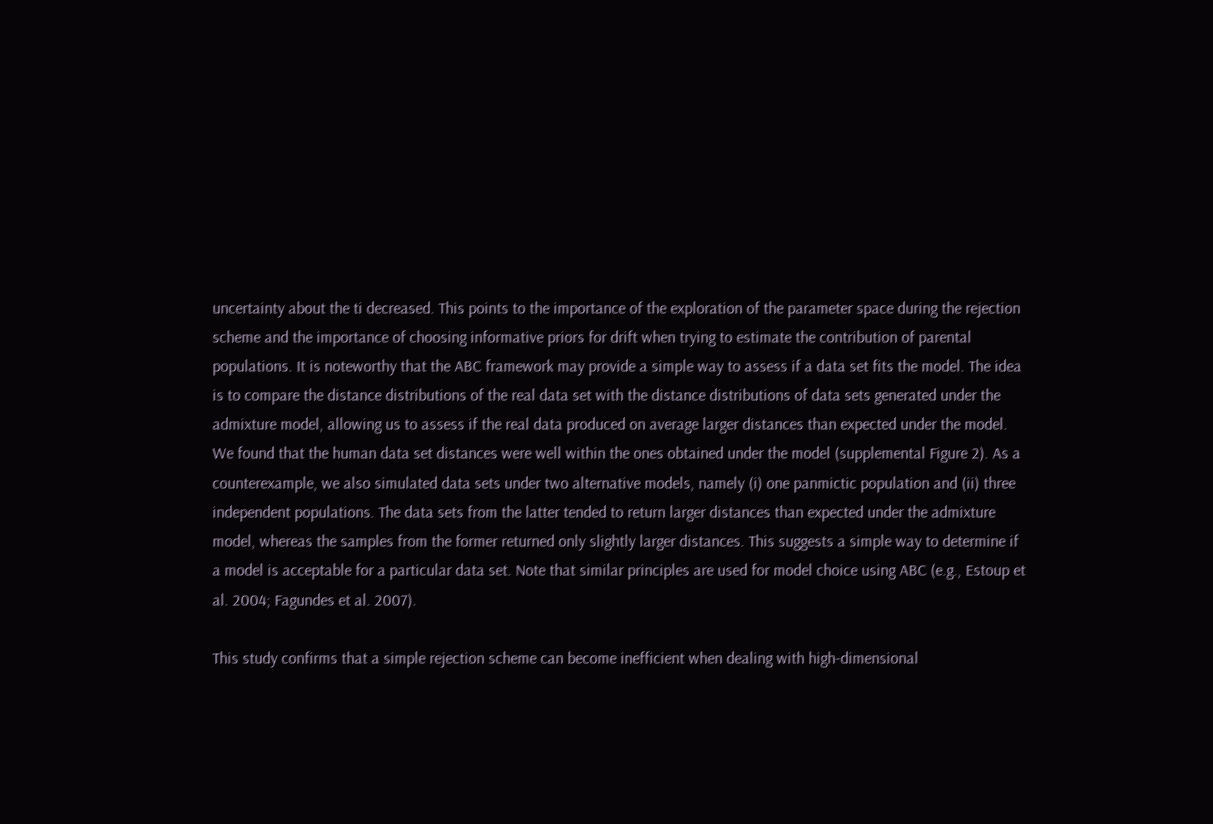uncertainty about the ti decreased. This points to the importance of the exploration of the parameter space during the rejection scheme and the importance of choosing informative priors for drift when trying to estimate the contribution of parental populations. It is noteworthy that the ABC framework may provide a simple way to assess if a data set fits the model. The idea is to compare the distance distributions of the real data set with the distance distributions of data sets generated under the admixture model, allowing us to assess if the real data produced on average larger distances than expected under the model. We found that the human data set distances were well within the ones obtained under the model (supplemental Figure 2). As a counterexample, we also simulated data sets under two alternative models, namely (i) one panmictic population and (ii) three independent populations. The data sets from the latter tended to return larger distances than expected under the admixture model, whereas the samples from the former returned only slightly larger distances. This suggests a simple way to determine if a model is acceptable for a particular data set. Note that similar principles are used for model choice using ABC (e.g., Estoup et al. 2004; Fagundes et al. 2007).

This study confirms that a simple rejection scheme can become inefficient when dealing with high-dimensional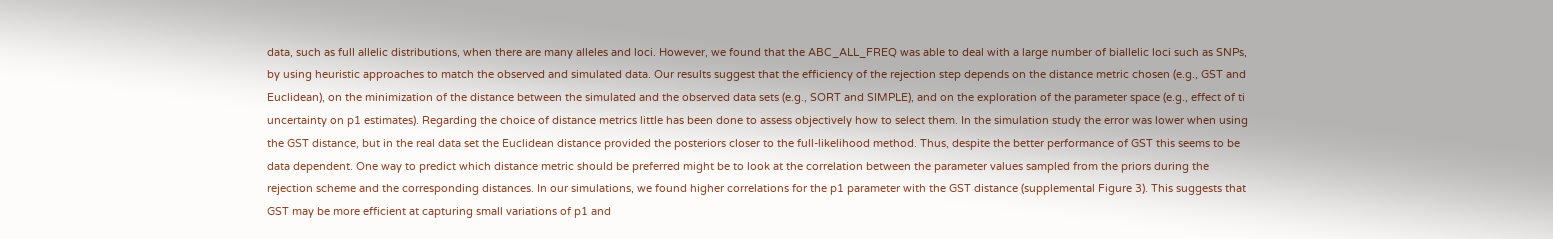data, such as full allelic distributions, when there are many alleles and loci. However, we found that the ABC_ALL_FREQ was able to deal with a large number of biallelic loci such as SNPs, by using heuristic approaches to match the observed and simulated data. Our results suggest that the efficiency of the rejection step depends on the distance metric chosen (e.g., GST and Euclidean), on the minimization of the distance between the simulated and the observed data sets (e.g., SORT and SIMPLE), and on the exploration of the parameter space (e.g., effect of ti uncertainty on p1 estimates). Regarding the choice of distance metrics little has been done to assess objectively how to select them. In the simulation study the error was lower when using the GST distance, but in the real data set the Euclidean distance provided the posteriors closer to the full-likelihood method. Thus, despite the better performance of GST this seems to be data dependent. One way to predict which distance metric should be preferred might be to look at the correlation between the parameter values sampled from the priors during the rejection scheme and the corresponding distances. In our simulations, we found higher correlations for the p1 parameter with the GST distance (supplemental Figure 3). This suggests that GST may be more efficient at capturing small variations of p1 and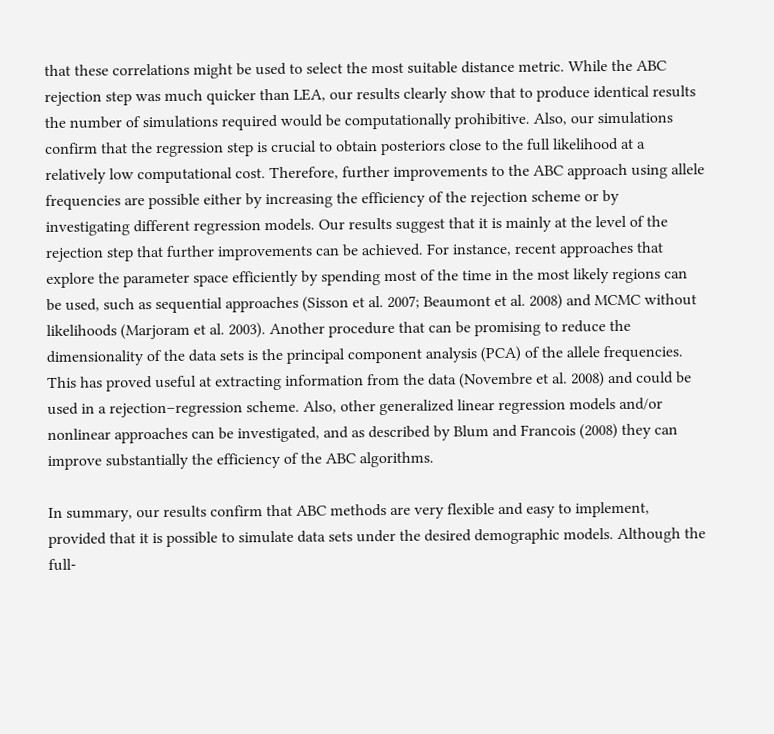that these correlations might be used to select the most suitable distance metric. While the ABC rejection step was much quicker than LEA, our results clearly show that to produce identical results the number of simulations required would be computationally prohibitive. Also, our simulations confirm that the regression step is crucial to obtain posteriors close to the full likelihood at a relatively low computational cost. Therefore, further improvements to the ABC approach using allele frequencies are possible either by increasing the efficiency of the rejection scheme or by investigating different regression models. Our results suggest that it is mainly at the level of the rejection step that further improvements can be achieved. For instance, recent approaches that explore the parameter space efficiently by spending most of the time in the most likely regions can be used, such as sequential approaches (Sisson et al. 2007; Beaumont et al. 2008) and MCMC without likelihoods (Marjoram et al. 2003). Another procedure that can be promising to reduce the dimensionality of the data sets is the principal component analysis (PCA) of the allele frequencies. This has proved useful at extracting information from the data (Novembre et al. 2008) and could be used in a rejection–regression scheme. Also, other generalized linear regression models and/or nonlinear approaches can be investigated, and as described by Blum and Francois (2008) they can improve substantially the efficiency of the ABC algorithms.

In summary, our results confirm that ABC methods are very flexible and easy to implement, provided that it is possible to simulate data sets under the desired demographic models. Although the full-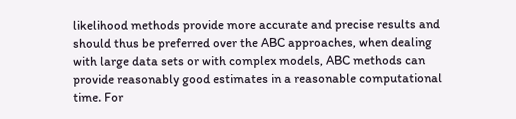likelihood methods provide more accurate and precise results and should thus be preferred over the ABC approaches, when dealing with large data sets or with complex models, ABC methods can provide reasonably good estimates in a reasonable computational time. For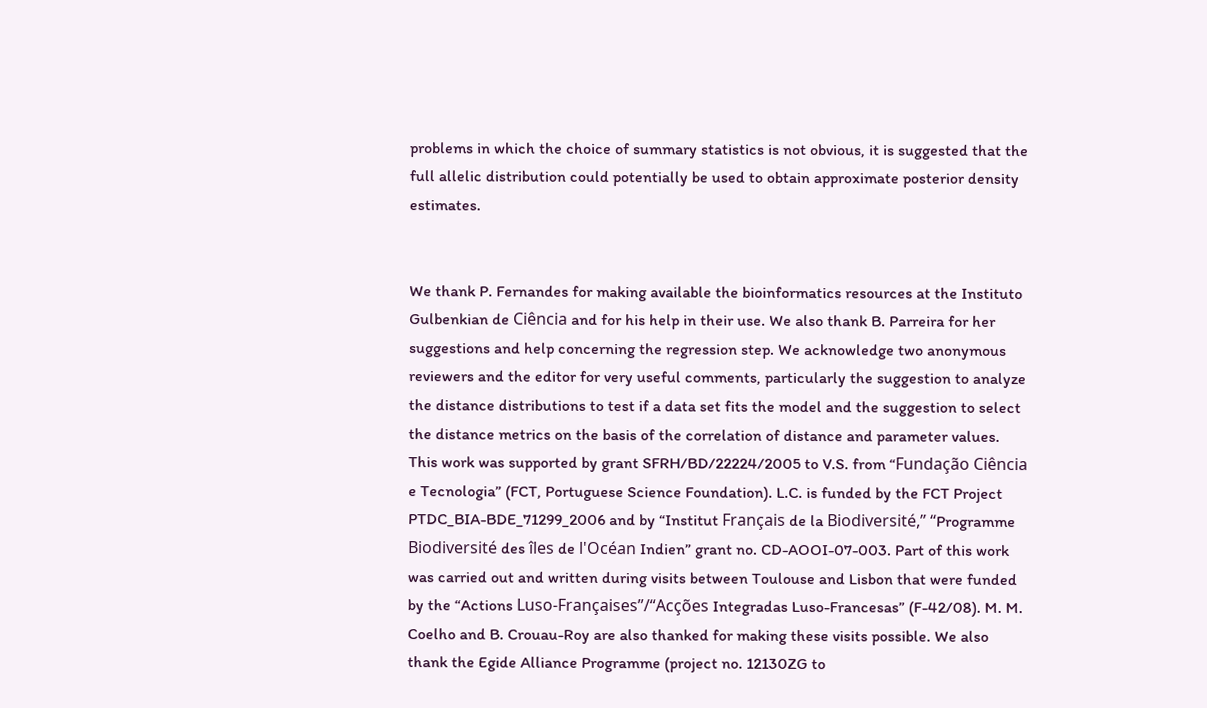problems in which the choice of summary statistics is not obvious, it is suggested that the full allelic distribution could potentially be used to obtain approximate posterior density estimates.


We thank P. Fernandes for making available the bioinformatics resources at the Instituto Gulbenkian de Ciência and for his help in their use. We also thank B. Parreira for her suggestions and help concerning the regression step. We acknowledge two anonymous reviewers and the editor for very useful comments, particularly the suggestion to analyze the distance distributions to test if a data set fits the model and the suggestion to select the distance metrics on the basis of the correlation of distance and parameter values. This work was supported by grant SFRH/BD/22224/2005 to V.S. from “Fundação Ciência e Tecnologia” (FCT, Portuguese Science Foundation). L.C. is funded by the FCT Project PTDC_BIA-BDE_71299_2006 and by “Institut Français de la Biodiversité,” “Programme Biodiversité des îles de l'Océan Indien” grant no. CD-AOOI-07-003. Part of this work was carried out and written during visits between Toulouse and Lisbon that were funded by the “Actions Luso-Françaises”/“Acções Integradas Luso-Francesas” (F-42/08). M. M. Coelho and B. Crouau-Roy are also thanked for making these visits possible. We also thank the Egide Alliance Programme (project no. 12130ZG to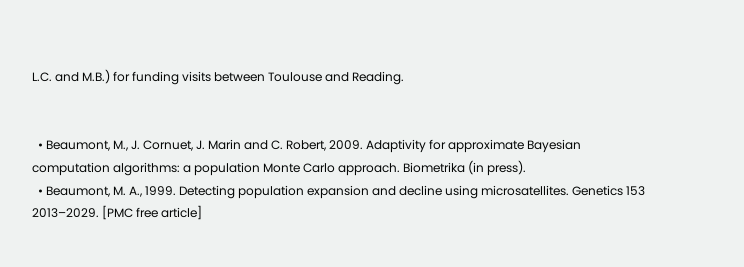L.C. and M.B.) for funding visits between Toulouse and Reading.


  • Beaumont, M., J. Cornuet, J. Marin and C. Robert, 2009. Adaptivity for approximate Bayesian computation algorithms: a population Monte Carlo approach. Biometrika (in press).
  • Beaumont, M. A., 1999. Detecting population expansion and decline using microsatellites. Genetics 153 2013–2029. [PMC free article]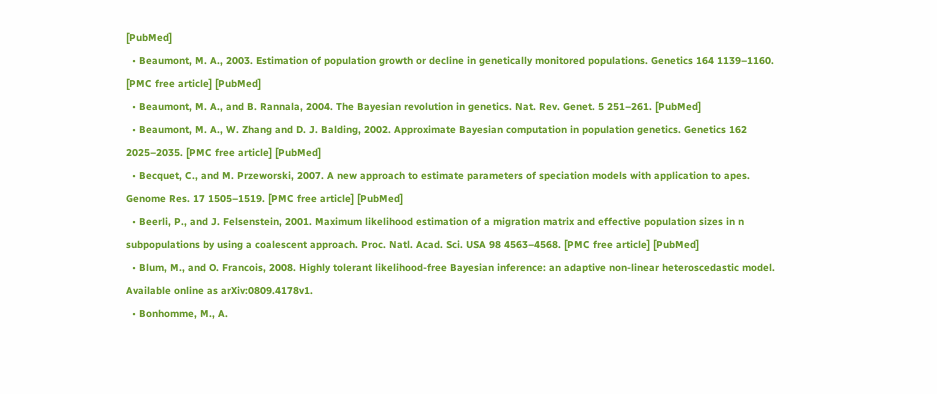[PubMed]
  • Beaumont, M. A., 2003. Estimation of population growth or decline in genetically monitored populations. Genetics 164 1139–1160. [PMC free article] [PubMed]
  • Beaumont, M. A., and B. Rannala, 2004. The Bayesian revolution in genetics. Nat. Rev. Genet. 5 251–261. [PubMed]
  • Beaumont, M. A., W. Zhang and D. J. Balding, 2002. Approximate Bayesian computation in population genetics. Genetics 162 2025–2035. [PMC free article] [PubMed]
  • Becquet, C., and M. Przeworski, 2007. A new approach to estimate parameters of speciation models with application to apes. Genome Res. 17 1505–1519. [PMC free article] [PubMed]
  • Beerli, P., and J. Felsenstein, 2001. Maximum likelihood estimation of a migration matrix and effective population sizes in n subpopulations by using a coalescent approach. Proc. Natl. Acad. Sci. USA 98 4563–4568. [PMC free article] [PubMed]
  • Blum, M., and O. Francois, 2008. Highly tolerant likelihood-free Bayesian inference: an adaptive non-linear heteroscedastic model. Available online as arXiv:0809.4178v1.
  • Bonhomme, M., A.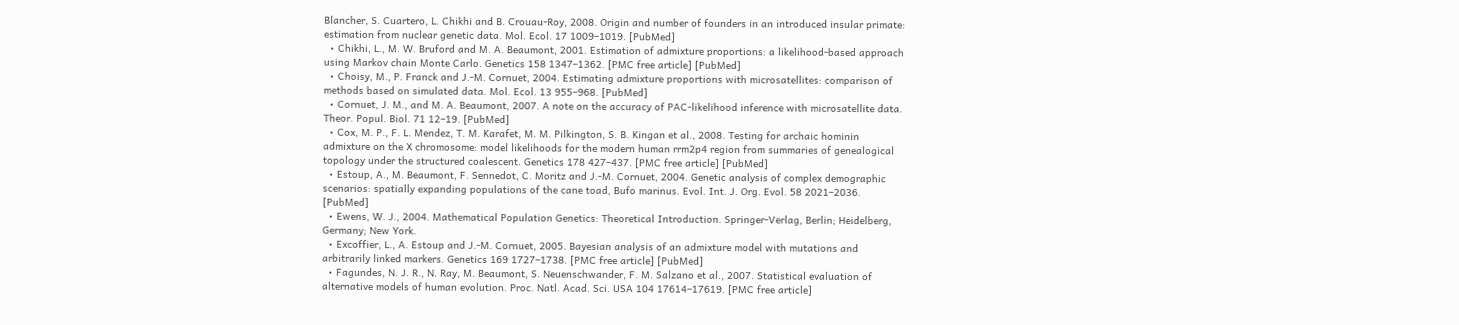Blancher, S. Cuartero, L. Chikhi and B. Crouau-Roy, 2008. Origin and number of founders in an introduced insular primate: estimation from nuclear genetic data. Mol. Ecol. 17 1009–1019. [PubMed]
  • Chikhi, L., M. W. Bruford and M. A. Beaumont, 2001. Estimation of admixture proportions: a likelihood-based approach using Markov chain Monte Carlo. Genetics 158 1347–1362. [PMC free article] [PubMed]
  • Choisy, M., P. Franck and J.-M. Cornuet, 2004. Estimating admixture proportions with microsatellites: comparison of methods based on simulated data. Mol. Ecol. 13 955–968. [PubMed]
  • Cornuet, J. M., and M. A. Beaumont, 2007. A note on the accuracy of PAC-likelihood inference with microsatellite data. Theor. Popul. Biol. 71 12–19. [PubMed]
  • Cox, M. P., F. L. Mendez, T. M. Karafet, M. M. Pilkington, S. B. Kingan et al., 2008. Testing for archaic hominin admixture on the X chromosome: model likelihoods for the modern human rrm2p4 region from summaries of genealogical topology under the structured coalescent. Genetics 178 427–437. [PMC free article] [PubMed]
  • Estoup, A., M. Beaumont, F. Sennedot, C. Moritz and J.-M. Cornuet, 2004. Genetic analysis of complex demographic scenarios: spatially expanding populations of the cane toad, Bufo marinus. Evol. Int. J. Org. Evol. 58 2021–2036. [PubMed]
  • Ewens, W. J., 2004. Mathematical Population Genetics: Theoretical Introduction. Springer-Verlag, Berlin; Heidelberg, Germany; New York.
  • Excoffier, L., A. Estoup and J.-M. Cornuet, 2005. Bayesian analysis of an admixture model with mutations and arbitrarily linked markers. Genetics 169 1727–1738. [PMC free article] [PubMed]
  • Fagundes, N. J. R., N. Ray, M. Beaumont, S. Neuenschwander, F. M. Salzano et al., 2007. Statistical evaluation of alternative models of human evolution. Proc. Natl. Acad. Sci. USA 104 17614–17619. [PMC free article]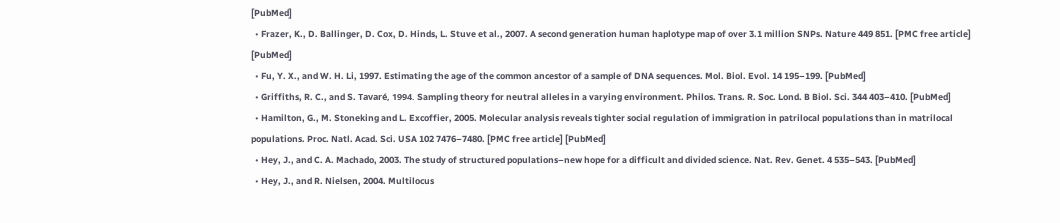[PubMed]
  • Frazer, K., D. Ballinger, D. Cox, D. Hinds, L. Stuve et al., 2007. A second generation human haplotype map of over 3.1 million SNPs. Nature 449 851. [PMC free article] [PubMed]
  • Fu, Y. X., and W. H. Li, 1997. Estimating the age of the common ancestor of a sample of DNA sequences. Mol. Biol. Evol. 14 195–199. [PubMed]
  • Griffiths, R. C., and S. Tavaré, 1994. Sampling theory for neutral alleles in a varying environment. Philos. Trans. R. Soc. Lond. B Biol. Sci. 344 403–410. [PubMed]
  • Hamilton, G., M. Stoneking and L. Excoffier, 2005. Molecular analysis reveals tighter social regulation of immigration in patrilocal populations than in matrilocal populations. Proc. Natl. Acad. Sci. USA 102 7476–7480. [PMC free article] [PubMed]
  • Hey, J., and C. A. Machado, 2003. The study of structured populations–new hope for a difficult and divided science. Nat. Rev. Genet. 4 535–543. [PubMed]
  • Hey, J., and R. Nielsen, 2004. Multilocus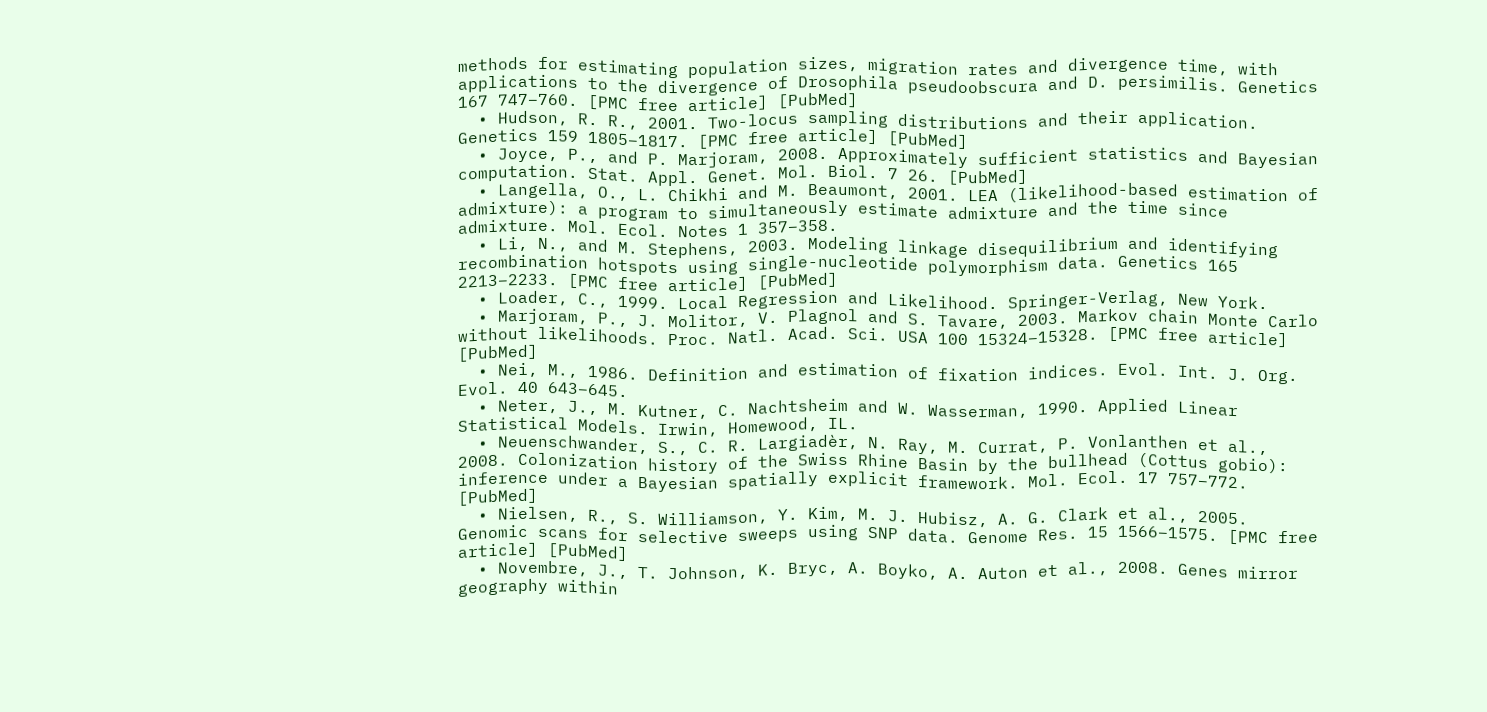methods for estimating population sizes, migration rates and divergence time, with applications to the divergence of Drosophila pseudoobscura and D. persimilis. Genetics 167 747–760. [PMC free article] [PubMed]
  • Hudson, R. R., 2001. Two-locus sampling distributions and their application. Genetics 159 1805–1817. [PMC free article] [PubMed]
  • Joyce, P., and P. Marjoram, 2008. Approximately sufficient statistics and Bayesian computation. Stat. Appl. Genet. Mol. Biol. 7 26. [PubMed]
  • Langella, O., L. Chikhi and M. Beaumont, 2001. LEA (likelihood-based estimation of admixture): a program to simultaneously estimate admixture and the time since admixture. Mol. Ecol. Notes 1 357–358.
  • Li, N., and M. Stephens, 2003. Modeling linkage disequilibrium and identifying recombination hotspots using single-nucleotide polymorphism data. Genetics 165 2213–2233. [PMC free article] [PubMed]
  • Loader, C., 1999. Local Regression and Likelihood. Springer-Verlag, New York.
  • Marjoram, P., J. Molitor, V. Plagnol and S. Tavare, 2003. Markov chain Monte Carlo without likelihoods. Proc. Natl. Acad. Sci. USA 100 15324–15328. [PMC free article] [PubMed]
  • Nei, M., 1986. Definition and estimation of fixation indices. Evol. Int. J. Org. Evol. 40 643–645.
  • Neter, J., M. Kutner, C. Nachtsheim and W. Wasserman, 1990. Applied Linear Statistical Models. Irwin, Homewood, IL.
  • Neuenschwander, S., C. R. Largiadèr, N. Ray, M. Currat, P. Vonlanthen et al., 2008. Colonization history of the Swiss Rhine Basin by the bullhead (Cottus gobio): inference under a Bayesian spatially explicit framework. Mol. Ecol. 17 757–772. [PubMed]
  • Nielsen, R., S. Williamson, Y. Kim, M. J. Hubisz, A. G. Clark et al., 2005. Genomic scans for selective sweeps using SNP data. Genome Res. 15 1566–1575. [PMC free article] [PubMed]
  • Novembre, J., T. Johnson, K. Bryc, A. Boyko, A. Auton et al., 2008. Genes mirror geography within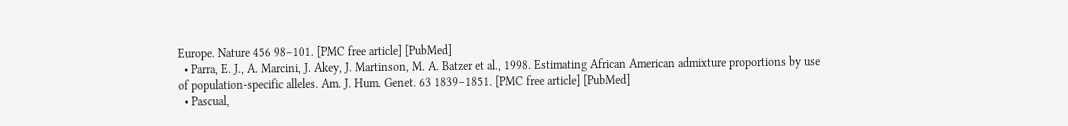Europe. Nature 456 98–101. [PMC free article] [PubMed]
  • Parra, E. J., A. Marcini, J. Akey, J. Martinson, M. A. Batzer et al., 1998. Estimating African American admixture proportions by use of population-specific alleles. Am. J. Hum. Genet. 63 1839–1851. [PMC free article] [PubMed]
  • Pascual,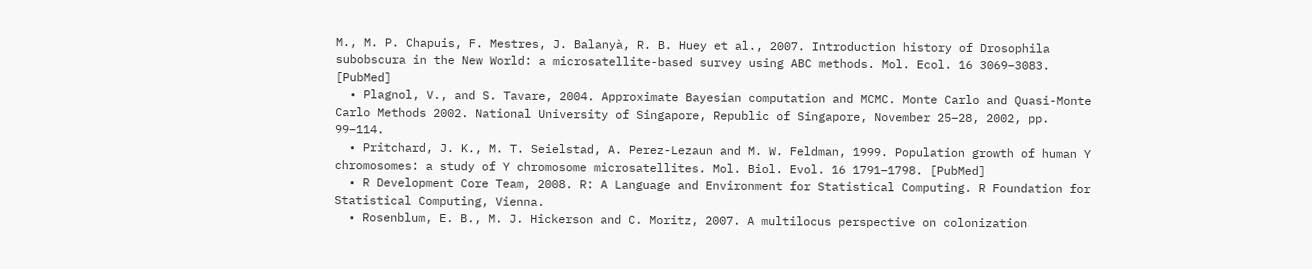M., M. P. Chapuis, F. Mestres, J. Balanyà, R. B. Huey et al., 2007. Introduction history of Drosophila subobscura in the New World: a microsatellite-based survey using ABC methods. Mol. Ecol. 16 3069–3083. [PubMed]
  • Plagnol, V., and S. Tavare, 2004. Approximate Bayesian computation and MCMC. Monte Carlo and Quasi-Monte Carlo Methods 2002. National University of Singapore, Republic of Singapore, November 25–28, 2002, pp. 99–114.
  • Pritchard, J. K., M. T. Seielstad, A. Perez-Lezaun and M. W. Feldman, 1999. Population growth of human Y chromosomes: a study of Y chromosome microsatellites. Mol. Biol. Evol. 16 1791–1798. [PubMed]
  • R Development Core Team, 2008. R: A Language and Environment for Statistical Computing. R Foundation for Statistical Computing, Vienna.
  • Rosenblum, E. B., M. J. Hickerson and C. Moritz, 2007. A multilocus perspective on colonization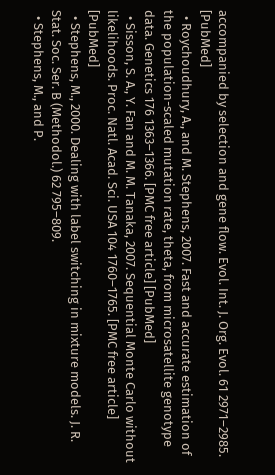accompanied by selection and gene flow. Evol. Int. J. Org. Evol. 61 2971–2985. [PubMed]
  • Roychoudhury, A., and M. Stephens, 2007. Fast and accurate estimation of the population-scaled mutation rate, theta, from microsatellite genotype data. Genetics 176 1363–1366. [PMC free article] [PubMed]
  • Sisson, S. A., Y. Fan and M. M. Tanaka, 2007. Sequential Monte Carlo without likelihoods. Proc. Natl. Acad. Sci. USA 104 1760–1765. [PMC free article] [PubMed]
  • Stephens, M., 2000. Dealing with label switching in mixture models. J. R. Stat. Soc. Ser. B (Methodol.) 62 795–809.
  • Stephens, M., and P.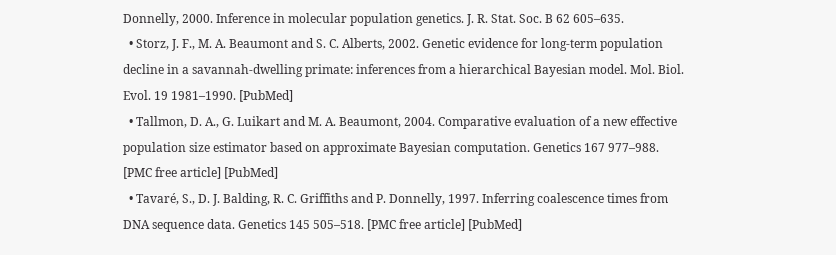Donnelly, 2000. Inference in molecular population genetics. J. R. Stat. Soc. B 62 605–635.
  • Storz, J. F., M. A. Beaumont and S. C. Alberts, 2002. Genetic evidence for long-term population decline in a savannah-dwelling primate: inferences from a hierarchical Bayesian model. Mol. Biol. Evol. 19 1981–1990. [PubMed]
  • Tallmon, D. A., G. Luikart and M. A. Beaumont, 2004. Comparative evaluation of a new effective population size estimator based on approximate Bayesian computation. Genetics 167 977–988. [PMC free article] [PubMed]
  • Tavaré, S., D. J. Balding, R. C. Griffiths and P. Donnelly, 1997. Inferring coalescence times from DNA sequence data. Genetics 145 505–518. [PMC free article] [PubMed]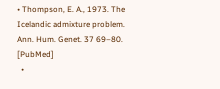• Thompson, E. A., 1973. The Icelandic admixture problem. Ann. Hum. Genet. 37 69–80. [PubMed]
  •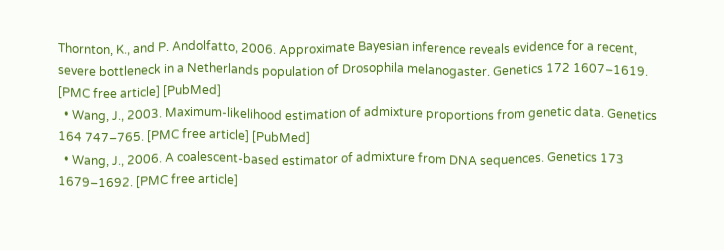Thornton, K., and P. Andolfatto, 2006. Approximate Bayesian inference reveals evidence for a recent, severe bottleneck in a Netherlands population of Drosophila melanogaster. Genetics 172 1607–1619. [PMC free article] [PubMed]
  • Wang, J., 2003. Maximum-likelihood estimation of admixture proportions from genetic data. Genetics 164 747–765. [PMC free article] [PubMed]
  • Wang, J., 2006. A coalescent-based estimator of admixture from DNA sequences. Genetics 173 1679–1692. [PMC free article]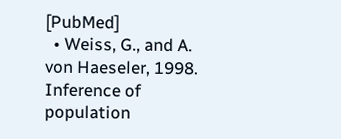[PubMed]
  • Weiss, G., and A. von Haeseler, 1998. Inference of population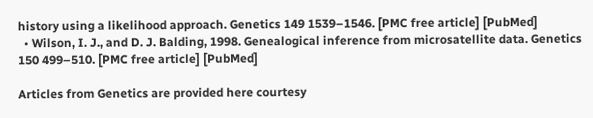history using a likelihood approach. Genetics 149 1539–1546. [PMC free article] [PubMed]
  • Wilson, I. J., and D. J. Balding, 1998. Genealogical inference from microsatellite data. Genetics 150 499–510. [PMC free article] [PubMed]

Articles from Genetics are provided here courtesy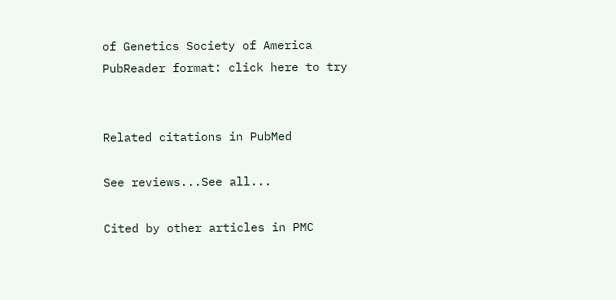of Genetics Society of America
PubReader format: click here to try


Related citations in PubMed

See reviews...See all...

Cited by other articles in PMC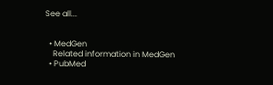See all...


  • MedGen
    Related information in MedGen
  • PubMed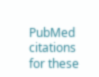PubMed citations for these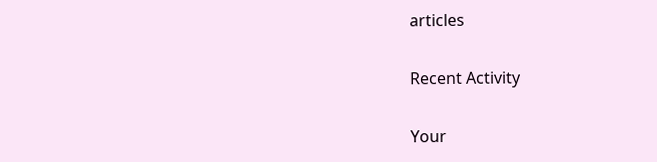articles

Recent Activity

Your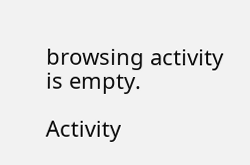browsing activity is empty.

Activity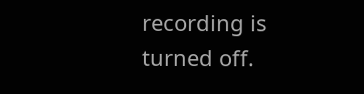recording is turned off.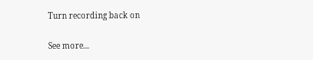Turn recording back on

See more...